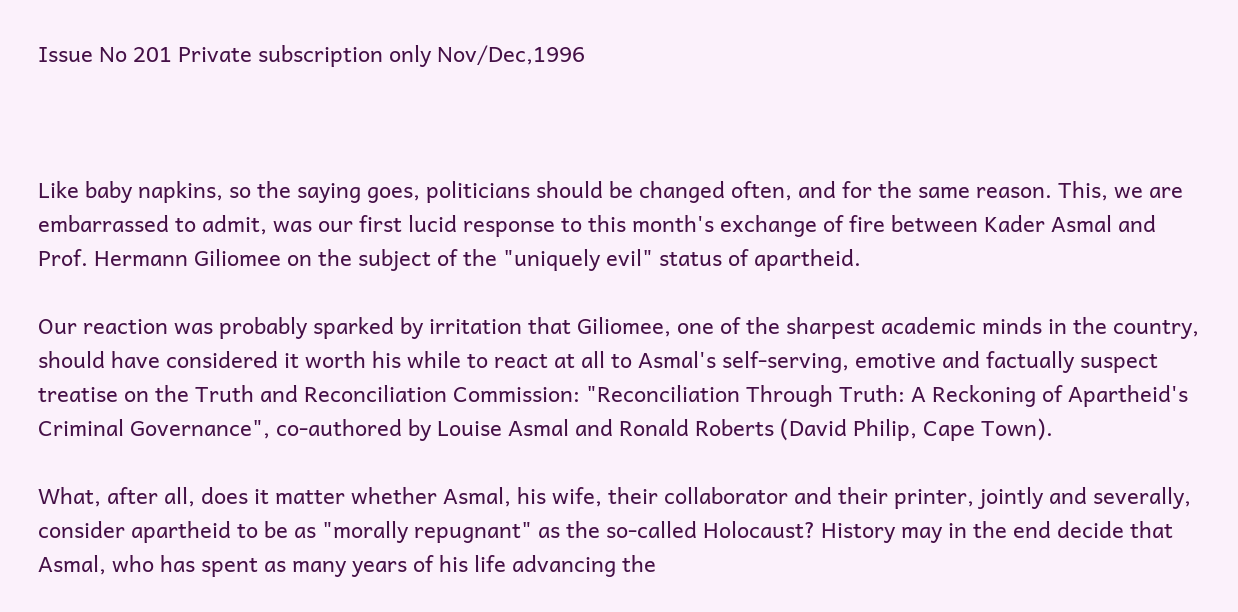Issue No 201 Private subscription only Nov/Dec,1996



Like baby napkins, so the saying goes, politicians should be changed often, and for the same reason. This, we are embarrassed to admit, was our first lucid response to this month's exchange of fire between Kader Asmal and Prof. Hermann Giliomee on the subject of the "uniquely evil" status of apartheid.

Our reaction was probably sparked by irritation that Giliomee, one of the sharpest academic minds in the country, should have considered it worth his while to react at all to Asmal's self-serving, emotive and factually suspect treatise on the Truth and Reconciliation Commission: "Reconciliation Through Truth: A Reckoning of Apartheid's Criminal Governance", co-authored by Louise Asmal and Ronald Roberts (David Philip, Cape Town).

What, after all, does it matter whether Asmal, his wife, their collaborator and their printer, jointly and severally, consider apartheid to be as "morally repugnant" as the so-called Holocaust? History may in the end decide that Asmal, who has spent as many years of his life advancing the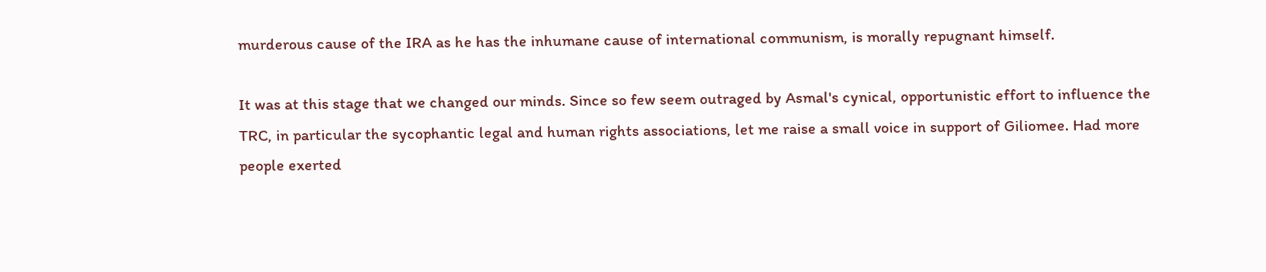murderous cause of the IRA as he has the inhumane cause of international communism, is morally repugnant himself.

It was at this stage that we changed our minds. Since so few seem outraged by Asmal's cynical, opportunistic effort to influence the TRC, in particular the sycophantic legal and human rights associations, let me raise a small voice in support of Giliomee. Had more people exerted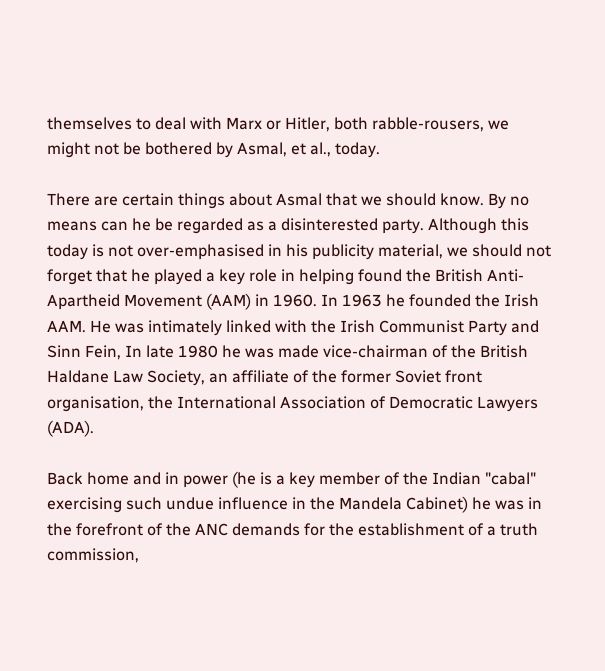themselves to deal with Marx or Hitler, both rabble-rousers, we might not be bothered by Asmal, et al., today.

There are certain things about Asmal that we should know. By no means can he be regarded as a disinterested party. Although this today is not over-emphasised in his publicity material, we should not forget that he played a key role in helping found the British Anti-Apartheid Movement (AAM) in 1960. In 1963 he founded the Irish AAM. He was intimately linked with the Irish Communist Party and Sinn Fein, In late 1980 he was made vice-chairman of the British Haldane Law Society, an affiliate of the former Soviet front organisation, the International Association of Democratic Lawyers (ADA).

Back home and in power (he is a key member of the Indian "cabal" exercising such undue influence in the Mandela Cabinet) he was in the forefront of the ANC demands for the establishment of a truth commission,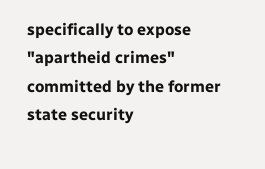specifically to expose "apartheid crimes" committed by the former state security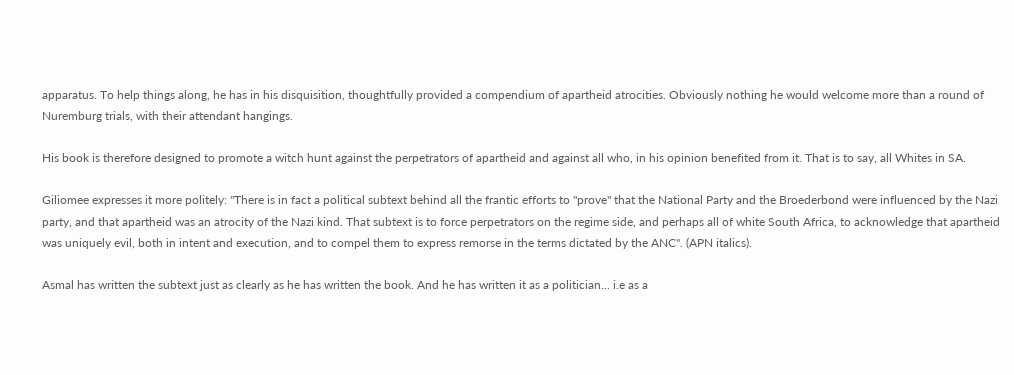apparatus. To help things along, he has in his disquisition, thoughtfully provided a compendium of apartheid atrocities. Obviously nothing he would welcome more than a round of Nuremburg trials, with their attendant hangings.

His book is therefore designed to promote a witch hunt against the perpetrators of apartheid and against all who, in his opinion benefited from it. That is to say, all Whites in SA.

Giliomee expresses it more politely: "There is in fact a political subtext behind all the frantic efforts to "prove" that the National Party and the Broederbond were influenced by the Nazi party, and that apartheid was an atrocity of the Nazi kind. That subtext is to force perpetrators on the regime side, and perhaps all of white South Africa, to acknowledge that apartheid was uniquely evil, both in intent and execution, and to compel them to express remorse in the terms dictated by the ANC". (APN italics).

Asmal has written the subtext just as clearly as he has written the book. And he has written it as a politician... i.e as a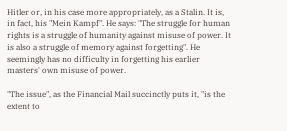Hitler or, in his case more appropriately, as a Stalin. It is, in fact, his "Mein Kampf". He says: "The struggle for human rights is a struggle of humanity against misuse of power. It is also a struggle of memory against forgetting". He seemingly has no difficulty in forgetting his earlier masters' own misuse of power.

"The issue", as the Financial Mail succinctly puts it, "is the extent to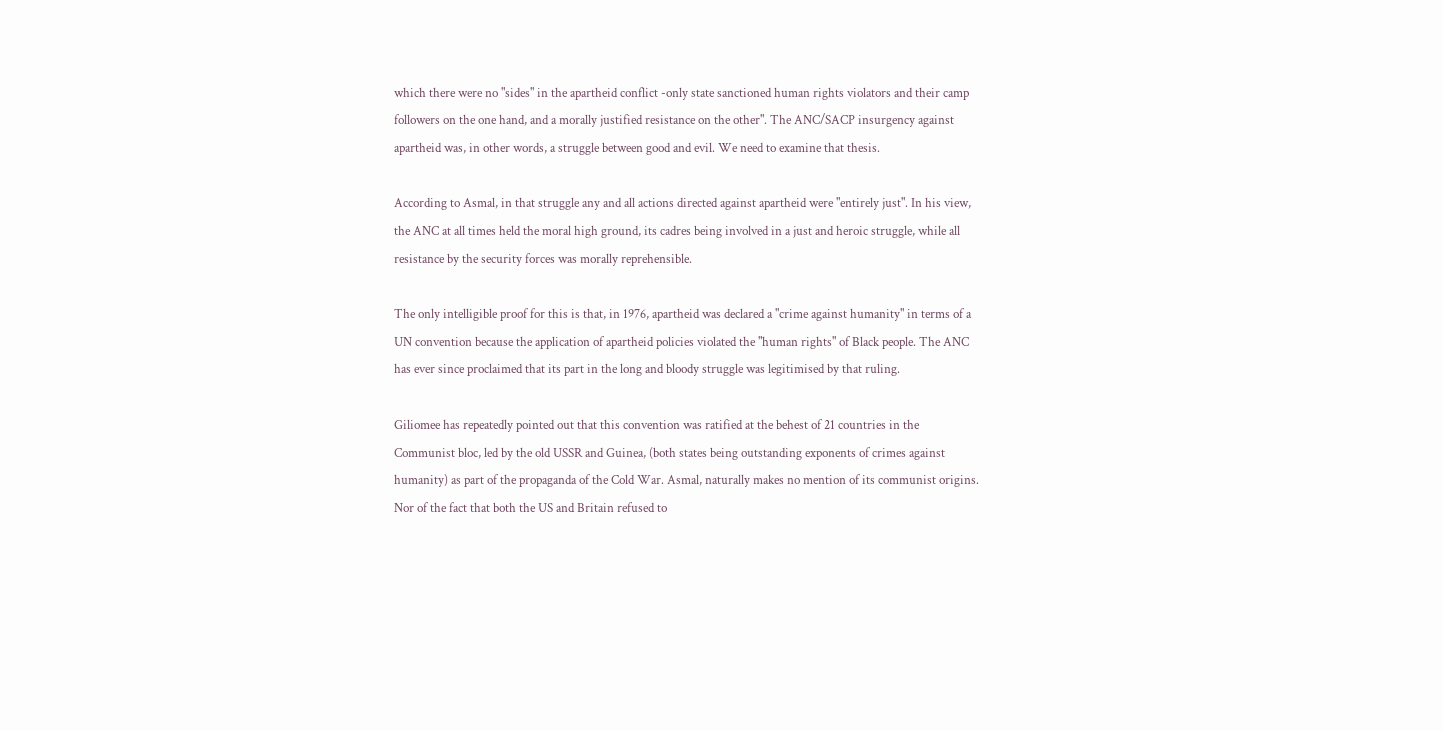which there were no "sides" in the apartheid conflict -only state sanctioned human rights violators and their camp followers on the one hand, and a morally justified resistance on the other". The ANC/SACP insurgency against apartheid was, in other words, a struggle between good and evil. We need to examine that thesis.

According to Asmal, in that struggle any and all actions directed against apartheid were "entirely just". In his view, the ANC at all times held the moral high ground, its cadres being involved in a just and heroic struggle, while all resistance by the security forces was morally reprehensible.

The only intelligible proof for this is that, in 1976, apartheid was declared a "crime against humanity" in terms of a UN convention because the application of apartheid policies violated the "human rights" of Black people. The ANC has ever since proclaimed that its part in the long and bloody struggle was legitimised by that ruling.

Giliomee has repeatedly pointed out that this convention was ratified at the behest of 21 countries in the Communist bloc, led by the old USSR and Guinea, (both states being outstanding exponents of crimes against humanity) as part of the propaganda of the Cold War. Asmal, naturally makes no mention of its communist origins. Nor of the fact that both the US and Britain refused to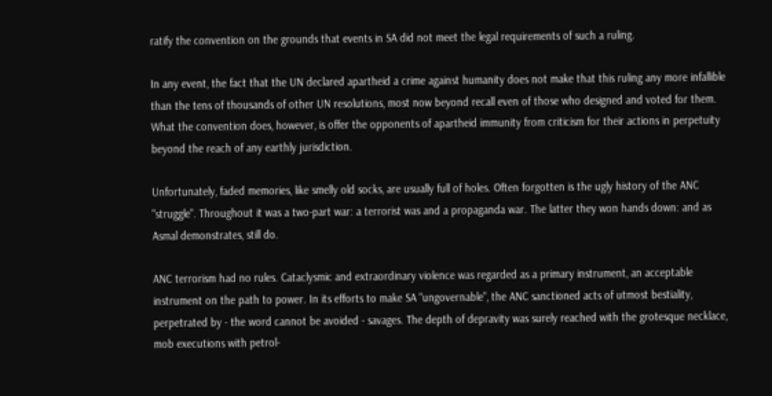ratify the convention on the grounds that events in SA did not meet the legal requirements of such a ruling.

In any event, the fact that the UN declared apartheid a crime against humanity does not make that this ruling any more infallible than the tens of thousands of other UN resolutions, most now beyond recall even of those who designed and voted for them. What the convention does, however, is offer the opponents of apartheid immunity from criticism for their actions in perpetuity beyond the reach of any earthly jurisdiction.

Unfortunately, faded memories, like smelly old socks, are usually full of holes. Often forgotten is the ugly history of the ANC "struggle". Throughout it was a two-part war: a terrorist was and a propaganda war. The latter they won hands down: and as Asmal demonstrates, still do.

ANC terrorism had no rules. Cataclysmic and extraordinary violence was regarded as a primary instrument, an acceptable instrument on the path to power. In its efforts to make SA "ungovernable", the ANC sanctioned acts of utmost bestiality, perpetrated by - the word cannot be avoided - savages. The depth of depravity was surely reached with the grotesque necklace, mob executions with petrol-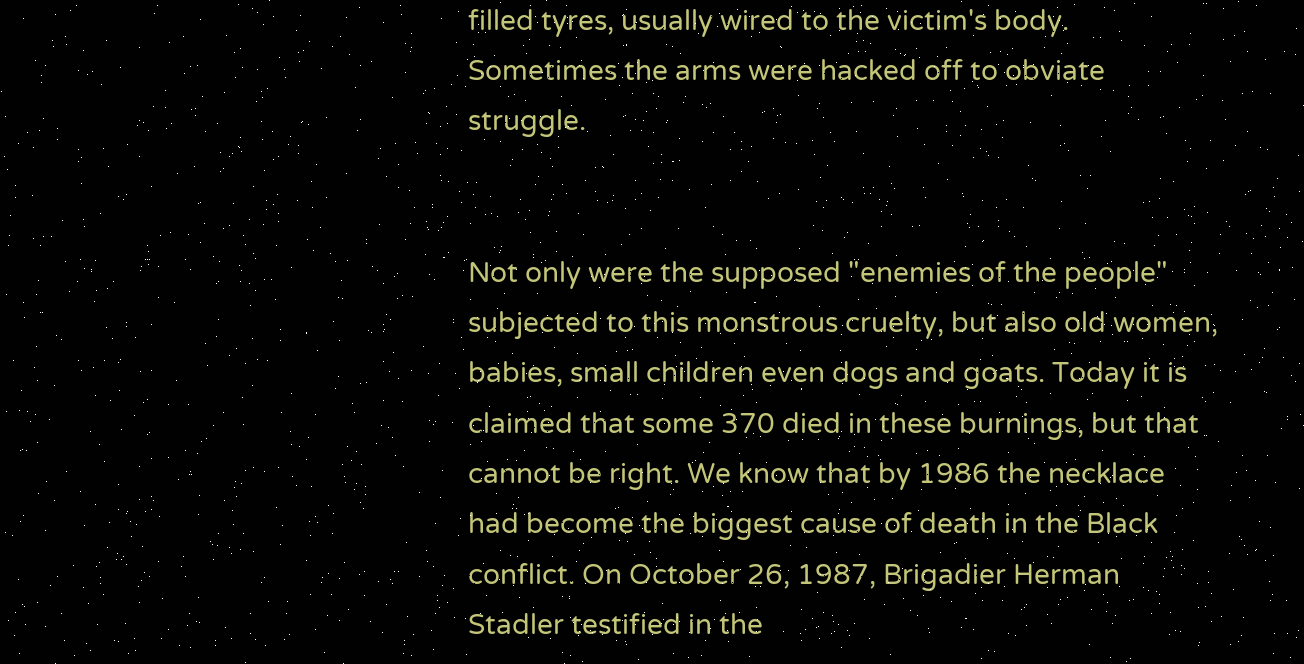filled tyres, usually wired to the victim's body. Sometimes the arms were hacked off to obviate struggle.


Not only were the supposed "enemies of the people" subjected to this monstrous cruelty, but also old women, babies, small children even dogs and goats. Today it is claimed that some 370 died in these burnings, but that cannot be right. We know that by 1986 the necklace had become the biggest cause of death in the Black conflict. On October 26, 1987, Brigadier Herman Stadler testified in the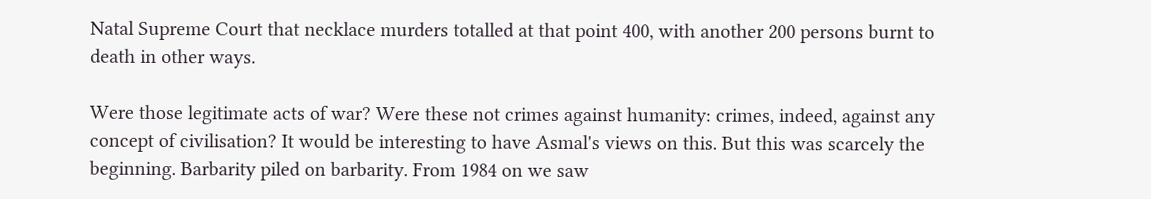Natal Supreme Court that necklace murders totalled at that point 400, with another 200 persons burnt to death in other ways.

Were those legitimate acts of war? Were these not crimes against humanity: crimes, indeed, against any concept of civilisation? It would be interesting to have Asmal's views on this. But this was scarcely the beginning. Barbarity piled on barbarity. From 1984 on we saw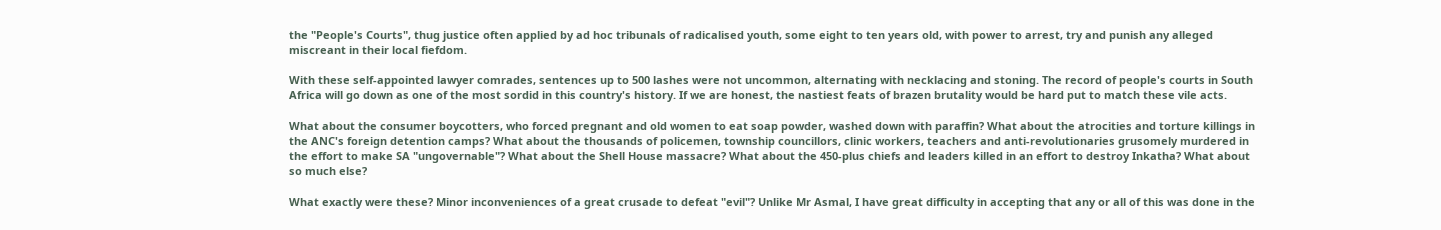the "People's Courts", thug justice often applied by ad hoc tribunals of radicalised youth, some eight to ten years old, with power to arrest, try and punish any alleged miscreant in their local fiefdom.

With these self-appointed lawyer comrades, sentences up to 500 lashes were not uncommon, alternating with necklacing and stoning. The record of people's courts in South Africa will go down as one of the most sordid in this country's history. If we are honest, the nastiest feats of brazen brutality would be hard put to match these vile acts.

What about the consumer boycotters, who forced pregnant and old women to eat soap powder, washed down with paraffin? What about the atrocities and torture killings in the ANC's foreign detention camps? What about the thousands of policemen, township councillors, clinic workers, teachers and anti-revolutionaries grusomely murdered in the effort to make SA "ungovernable"? What about the Shell House massacre? What about the 450-plus chiefs and leaders killed in an effort to destroy Inkatha? What about so much else?

What exactly were these? Minor inconveniences of a great crusade to defeat "evil"? Unlike Mr Asmal, I have great difficulty in accepting that any or all of this was done in the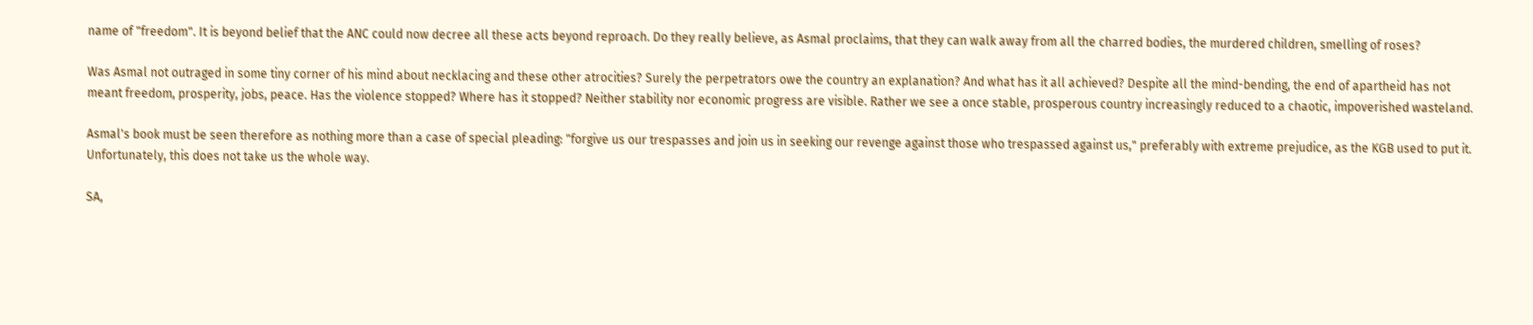name of "freedom". It is beyond belief that the ANC could now decree all these acts beyond reproach. Do they really believe, as Asmal proclaims, that they can walk away from all the charred bodies, the murdered children, smelling of roses?

Was Asmal not outraged in some tiny corner of his mind about necklacing and these other atrocities? Surely the perpetrators owe the country an explanation? And what has it all achieved? Despite all the mind-bending, the end of apartheid has not meant freedom, prosperity, jobs, peace. Has the violence stopped? Where has it stopped? Neither stability nor economic progress are visible. Rather we see a once stable, prosperous country increasingly reduced to a chaotic, impoverished wasteland.

Asmal's book must be seen therefore as nothing more than a case of special pleading: "forgive us our trespasses and join us in seeking our revenge against those who trespassed against us," preferably with extreme prejudice, as the KGB used to put it. Unfortunately, this does not take us the whole way.

SA,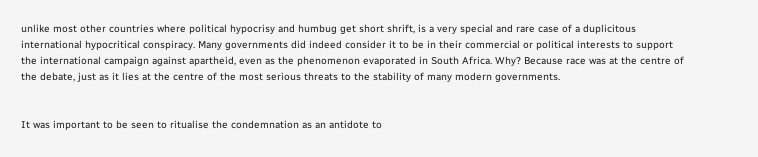unlike most other countries where political hypocrisy and humbug get short shrift, is a very special and rare case of a duplicitous international hypocritical conspiracy. Many governments did indeed consider it to be in their commercial or political interests to support the international campaign against apartheid, even as the phenomenon evaporated in South Africa. Why? Because race was at the centre of the debate, just as it lies at the centre of the most serious threats to the stability of many modern governments.


It was important to be seen to ritualise the condemnation as an antidote to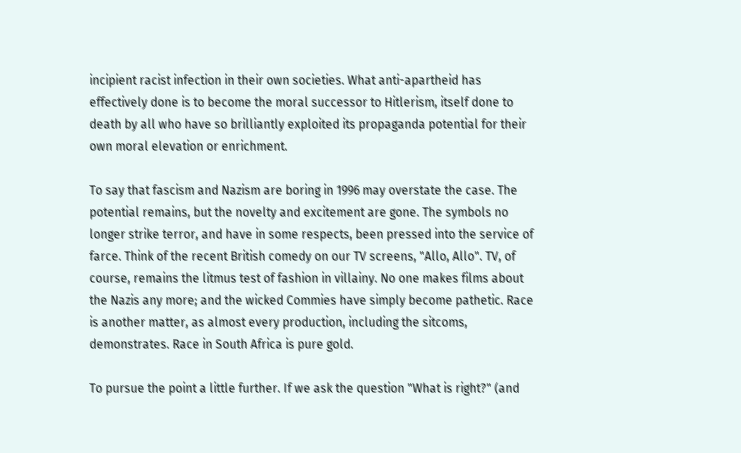incipient racist infection in their own societies. What anti-apartheid has effectively done is to become the moral successor to Hitlerism, itself done to death by all who have so brilliantly exploited its propaganda potential for their own moral elevation or enrichment.

To say that fascism and Nazism are boring in 1996 may overstate the case. The potential remains, but the novelty and excitement are gone. The symbols no longer strike terror, and have in some respects, been pressed into the service of farce. Think of the recent British comedy on our TV screens, "Allo, Allo". TV, of course, remains the litmus test of fashion in villainy. No one makes films about the Nazis any more; and the wicked Commies have simply become pathetic. Race is another matter, as almost every production, including the sitcoms, demonstrates. Race in South Africa is pure gold.

To pursue the point a little further. If we ask the question "What is right?" (and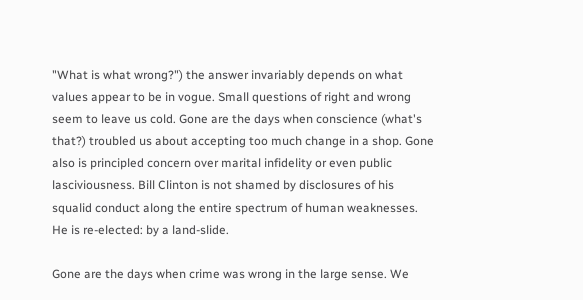"What is what wrong?") the answer invariably depends on what values appear to be in vogue. Small questions of right and wrong seem to leave us cold. Gone are the days when conscience (what's that?) troubled us about accepting too much change in a shop. Gone also is principled concern over marital infidelity or even public lasciviousness. Bill Clinton is not shamed by disclosures of his squalid conduct along the entire spectrum of human weaknesses. He is re-elected: by a land-slide.

Gone are the days when crime was wrong in the large sense. We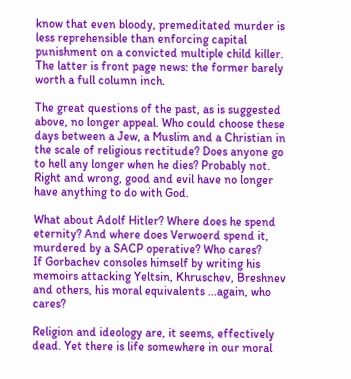know that even bloody, premeditated murder is less reprehensible than enforcing capital punishment on a convicted multiple child killer. The latter is front page news: the former barely worth a full column inch.

The great questions of the past, as is suggested above, no longer appeal. Who could choose these days between a Jew, a Muslim and a Christian in the scale of religious rectitude? Does anyone go to hell any longer when he dies? Probably not. Right and wrong, good and evil have no longer have anything to do with God.

What about Adolf Hitler? Where does he spend eternity? And where does Verwoerd spend it, murdered by a SACP operative? Who cares?
If Gorbachev consoles himself by writing his memoirs attacking Yeltsin, Khruschev, Breshnev and others, his moral equivalents ...again, who cares?

Religion and ideology are, it seems, effectively dead. Yet there is life somewhere in our moral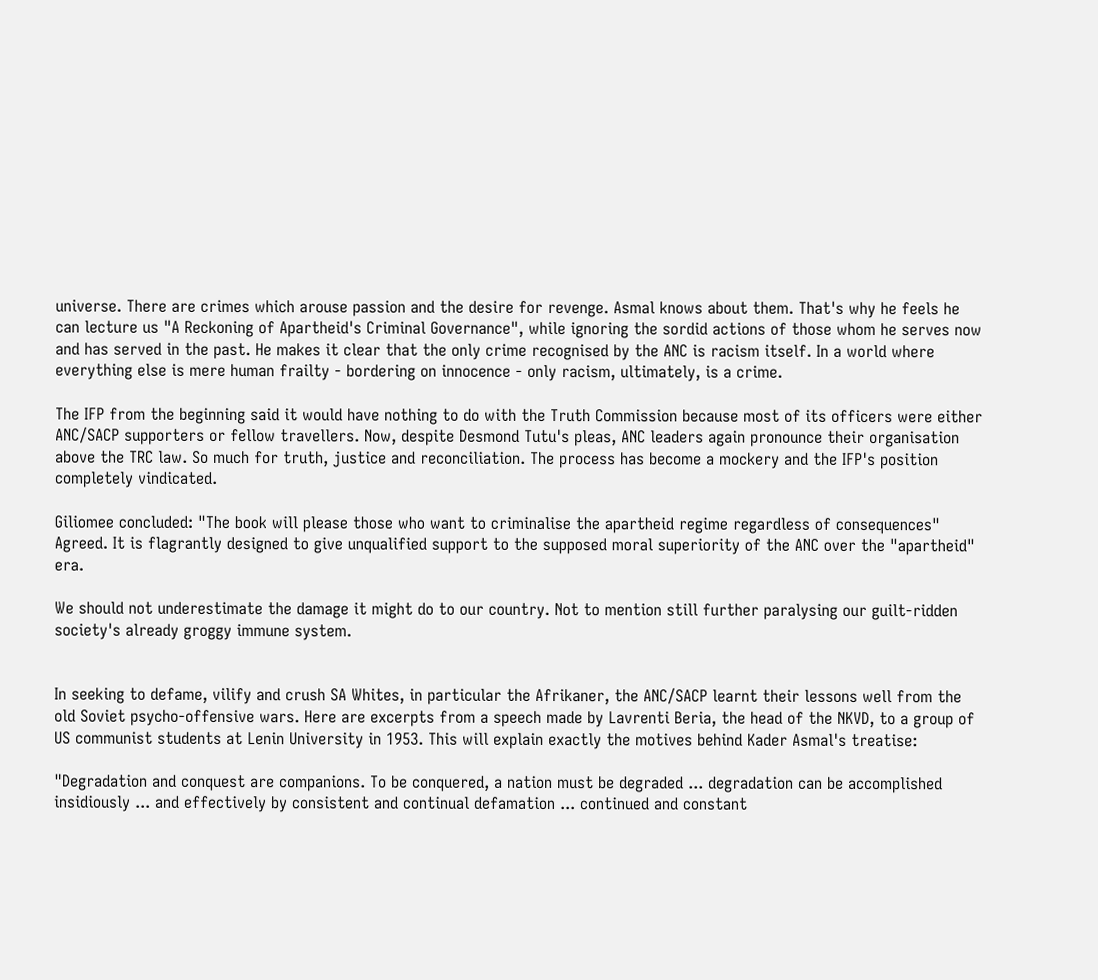universe. There are crimes which arouse passion and the desire for revenge. Asmal knows about them. That's why he feels he can lecture us "A Reckoning of Apartheid's Criminal Governance", while ignoring the sordid actions of those whom he serves now and has served in the past. He makes it clear that the only crime recognised by the ANC is racism itself. In a world where everything else is mere human frailty - bordering on innocence - only racism, ultimately, is a crime.

The IFP from the beginning said it would have nothing to do with the Truth Commission because most of its officers were either ANC/SACP supporters or fellow travellers. Now, despite Desmond Tutu's pleas, ANC leaders again pronounce their organisation above the TRC law. So much for truth, justice and reconciliation. The process has become a mockery and the IFP's position completely vindicated.

Giliomee concluded: "The book will please those who want to criminalise the apartheid regime regardless of consequences" Agreed. It is flagrantly designed to give unqualified support to the supposed moral superiority of the ANC over the "apartheid" era.

We should not underestimate the damage it might do to our country. Not to mention still further paralysing our guilt-ridden society's already groggy immune system.


In seeking to defame, vilify and crush SA Whites, in particular the Afrikaner, the ANC/SACP learnt their lessons well from the old Soviet psycho-offensive wars. Here are excerpts from a speech made by Lavrenti Beria, the head of the NKVD, to a group of US communist students at Lenin University in 1953. This will explain exactly the motives behind Kader Asmal's treatise:

"Degradation and conquest are companions. To be conquered, a nation must be degraded ... degradation can be accomplished insidiously ... and effectively by consistent and continual defamation ... continued and constant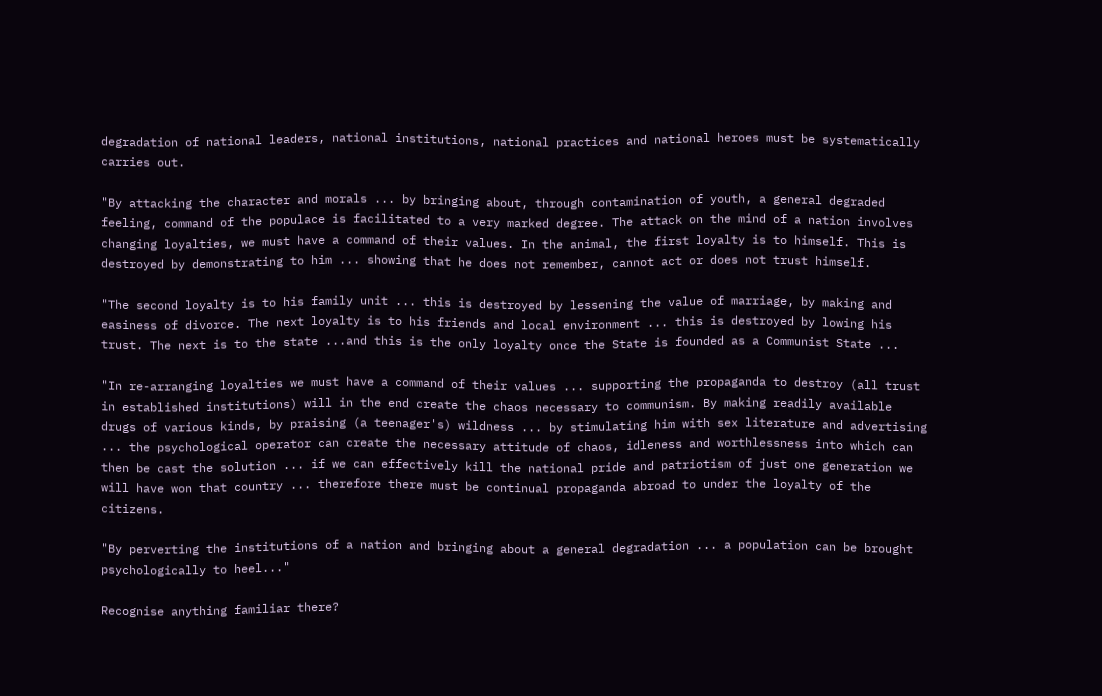degradation of national leaders, national institutions, national practices and national heroes must be systematically carries out.

"By attacking the character and morals ... by bringing about, through contamination of youth, a general degraded feeling, command of the populace is facilitated to a very marked degree. The attack on the mind of a nation involves changing loyalties, we must have a command of their values. In the animal, the first loyalty is to himself. This is destroyed by demonstrating to him ... showing that he does not remember, cannot act or does not trust himself.

"The second loyalty is to his family unit ... this is destroyed by lessening the value of marriage, by making and easiness of divorce. The next loyalty is to his friends and local environment ... this is destroyed by lowing his trust. The next is to the state ...and this is the only loyalty once the State is founded as a Communist State ...

"In re-arranging loyalties we must have a command of their values ... supporting the propaganda to destroy (all trust in established institutions) will in the end create the chaos necessary to communism. By making readily available drugs of various kinds, by praising (a teenager's) wildness ... by stimulating him with sex literature and advertising ... the psychological operator can create the necessary attitude of chaos, idleness and worthlessness into which can then be cast the solution ... if we can effectively kill the national pride and patriotism of just one generation we will have won that country ... therefore there must be continual propaganda abroad to under the loyalty of the citizens.

"By perverting the institutions of a nation and bringing about a general degradation ... a population can be brought psychologically to heel..."

Recognise anything familiar there?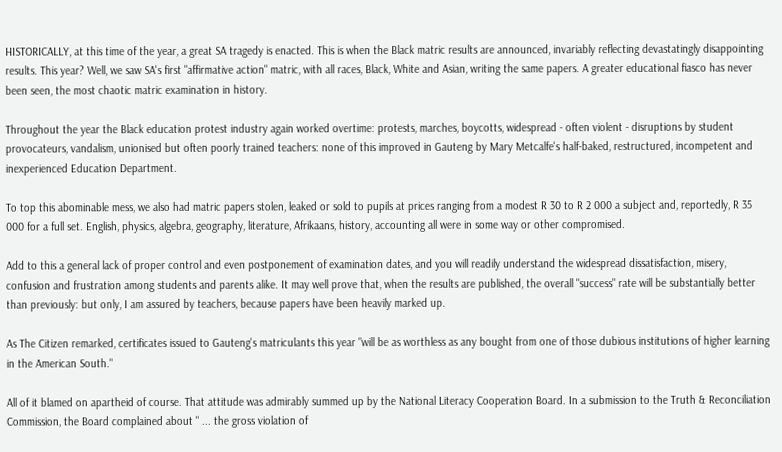HISTORICALLY, at this time of the year, a great SA tragedy is enacted. This is when the Black matric results are announced, invariably reflecting devastatingly disappointing results. This year? Well, we saw SA's first "affirmative action" matric, with all races, Black, White and Asian, writing the same papers. A greater educational fiasco has never been seen, the most chaotic matric examination in history.

Throughout the year the Black education protest industry again worked overtime: protests, marches, boycotts, widespread - often violent - disruptions by student provocateurs, vandalism, unionised but often poorly trained teachers: none of this improved in Gauteng by Mary Metcalfe's half-baked, restructured, incompetent and inexperienced Education Department.

To top this abominable mess, we also had matric papers stolen, leaked or sold to pupils at prices ranging from a modest R 30 to R 2 000 a subject and, reportedly, R 35 000 for a full set. English, physics, algebra, geography, literature, Afrikaans, history, accounting all were in some way or other compromised.

Add to this a general lack of proper control and even postponement of examination dates, and you will readily understand the widespread dissatisfaction, misery, confusion and frustration among students and parents alike. It may well prove that, when the results are published, the overall "success" rate will be substantially better than previously: but only, I am assured by teachers, because papers have been heavily marked up.

As The Citizen remarked, certificates issued to Gauteng's matriculants this year "will be as worthless as any bought from one of those dubious institutions of higher learning in the American South."

All of it blamed on apartheid of course. That attitude was admirably summed up by the National Literacy Cooperation Board. In a submission to the Truth & Reconciliation Commission, the Board complained about " ... the gross violation of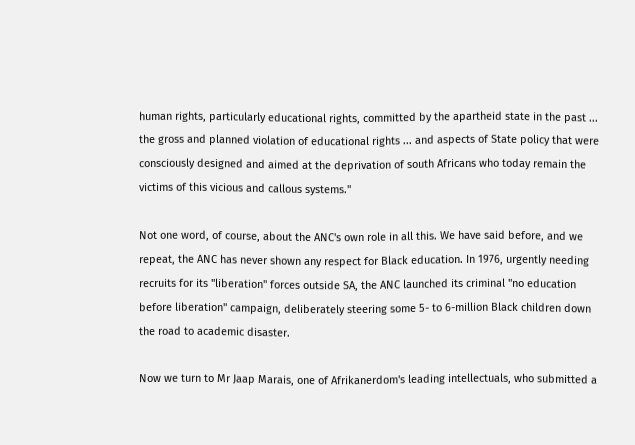human rights, particularly educational rights, committed by the apartheid state in the past ... the gross and planned violation of educational rights ... and aspects of State policy that were consciously designed and aimed at the deprivation of south Africans who today remain the victims of this vicious and callous systems."

Not one word, of course, about the ANC's own role in all this. We have said before, and we repeat, the ANC has never shown any respect for Black education. In 1976, urgently needing recruits for its "liberation" forces outside SA, the ANC launched its criminal "no education before liberation" campaign, deliberately steering some 5- to 6-million Black children down the road to academic disaster.

Now we turn to Mr Jaap Marais, one of Afrikanerdom's leading intellectuals, who submitted a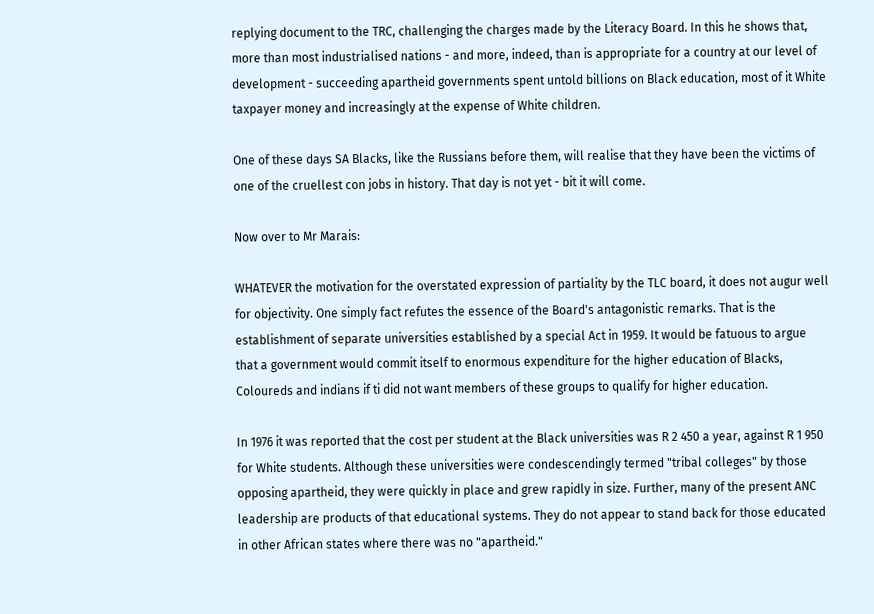replying document to the TRC, challenging the charges made by the Literacy Board. In this he shows that, more than most industrialised nations - and more, indeed, than is appropriate for a country at our level of development - succeeding apartheid governments spent untold billions on Black education, most of it White taxpayer money and increasingly at the expense of White children.

One of these days SA Blacks, like the Russians before them, will realise that they have been the victims of one of the cruellest con jobs in history. That day is not yet - bit it will come.

Now over to Mr Marais:

WHATEVER the motivation for the overstated expression of partiality by the TLC board, it does not augur well for objectivity. One simply fact refutes the essence of the Board's antagonistic remarks. That is the establishment of separate universities established by a special Act in 1959. It would be fatuous to argue that a government would commit itself to enormous expenditure for the higher education of Blacks, Coloureds and indians if ti did not want members of these groups to qualify for higher education.

In 1976 it was reported that the cost per student at the Black universities was R 2 450 a year, against R 1 950 for White students. Although these universities were condescendingly termed "tribal colleges" by those opposing apartheid, they were quickly in place and grew rapidly in size. Further, many of the present ANC leadership are products of that educational systems. They do not appear to stand back for those educated in other African states where there was no "apartheid."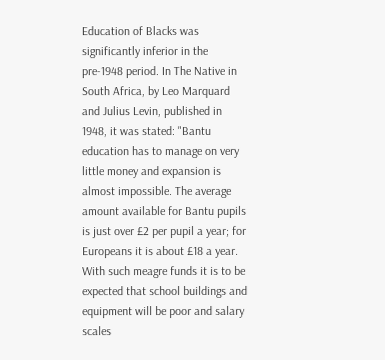Education of Blacks was significantly inferior in the pre-1948 period. In The Native in South Africa, by Leo Marquard and Julius Levin, published in 1948, it was stated: "Bantu education has to manage on very little money and expansion is almost impossible. The average amount available for Bantu pupils is just over £2 per pupil a year; for Europeans it is about £18 a year. With such meagre funds it is to be expected that school buildings and equipment will be poor and salary scales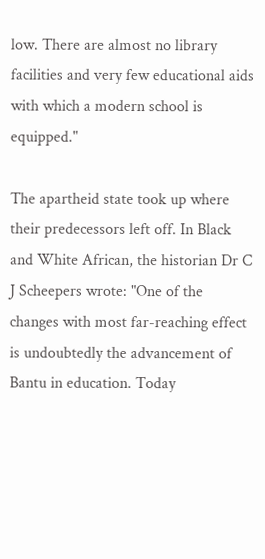low. There are almost no library facilities and very few educational aids with which a modern school is equipped."

The apartheid state took up where their predecessors left off. In Black and White African, the historian Dr C J Scheepers wrote: "One of the changes with most far-reaching effect is undoubtedly the advancement of Bantu in education. Today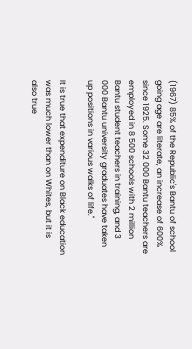(1967) 85% of the Republic's Bantu of school going age are literate, an increase of 600% since 1925. Some 32 000 Bantu teachers are employed in 8 500 schools with 2 million Bantu student teachers in training, and 3 000 Bantu university graduates have taken up positions in various walks of life."

It is true that expenditure on Black education was much lower than on Whites, but it is also true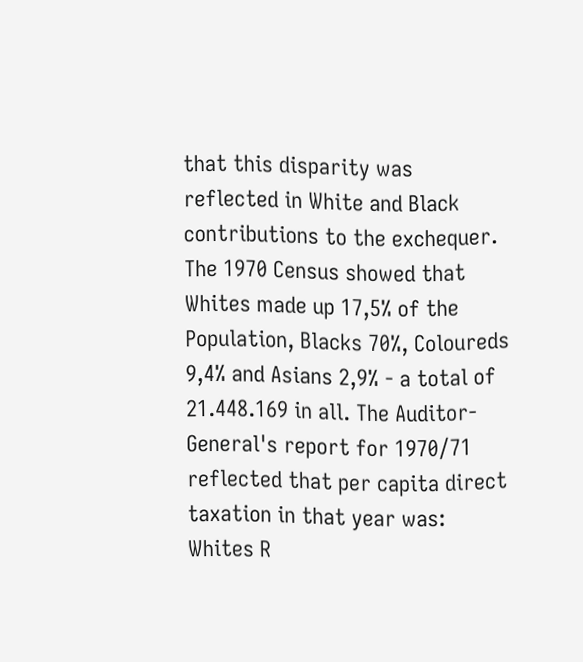that this disparity was reflected in White and Black contributions to the exchequer. The 1970 Census showed that Whites made up 17,5% of the Population, Blacks 70%, Coloureds 9,4% and Asians 2,9% - a total of 21.448.169 in all. The Auditor-General's report for 1970/71 reflected that per capita direct taxation in that year was: Whites R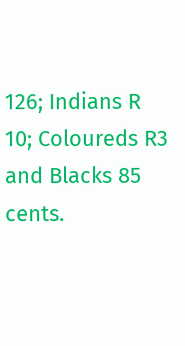126; Indians R 10; Coloureds R3 and Blacks 85 cents.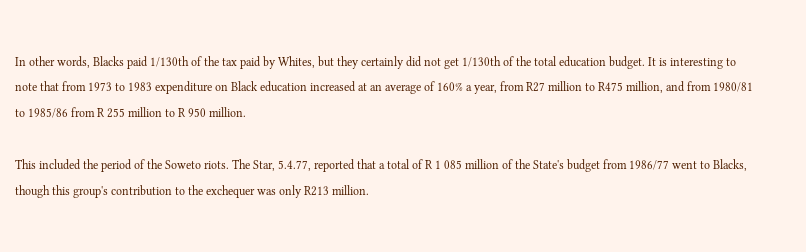In other words, Blacks paid 1/130th of the tax paid by Whites, but they certainly did not get 1/130th of the total education budget. It is interesting to note that from 1973 to 1983 expenditure on Black education increased at an average of 160% a year, from R27 million to R475 million, and from 1980/81 to 1985/86 from R 255 million to R 950 million.

This included the period of the Soweto riots. The Star, 5.4.77, reported that a total of R 1 085 million of the State's budget from 1986/77 went to Blacks, though this group's contribution to the exchequer was only R213 million.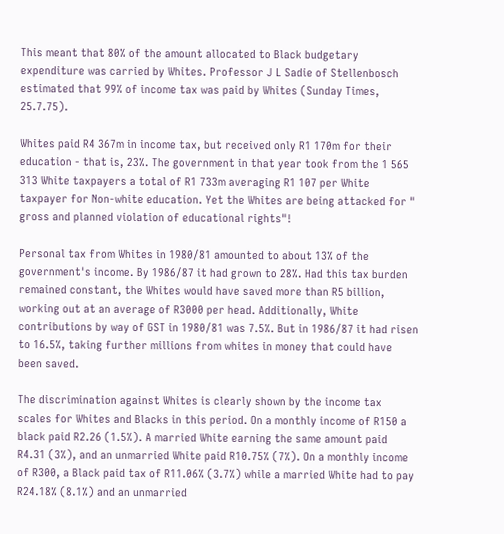This meant that 80% of the amount allocated to Black budgetary expenditure was carried by Whites. Professor J L Sadie of Stellenbosch estimated that 99% of income tax was paid by Whites (Sunday Times, 25.7.75).

Whites paid R4 367m in income tax, but received only R1 170m for their education - that is, 23%. The government in that year took from the 1 565 313 White taxpayers a total of R1 733m averaging R1 107 per White taxpayer for Non-white education. Yet the Whites are being attacked for " gross and planned violation of educational rights"!

Personal tax from Whites in 1980/81 amounted to about 13% of the government's income. By 1986/87 it had grown to 28%. Had this tax burden remained constant, the Whites would have saved more than R5 billion, working out at an average of R3000 per head. Additionally, White contributions by way of GST in 1980/81 was 7.5%. But in 1986/87 it had risen to 16.5%, taking further millions from whites in money that could have been saved.

The discrimination against Whites is clearly shown by the income tax scales for Whites and Blacks in this period. On a monthly income of R150 a black paid R2.26 (1.5%). A married White earning the same amount paid R4.31 (3%), and an unmarried White paid R10.75% (7%). On a monthly income of R300, a Black paid tax of R11.06% (3.7%) while a married White had to pay R24.18% (8.1%) and an unmarried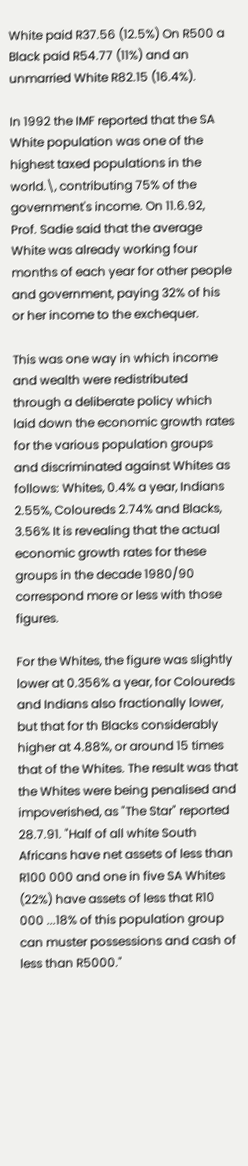White paid R37.56 (12.5%) On R500 a Black paid R54.77 (11%) and an unmarried White R82.15 (16.4%).

In 1992 the IMF reported that the SA White population was one of the highest taxed populations in the world.\, contributing 75% of the government's income. On 11.6.92, Prof. Sadie said that the average White was already working four months of each year for other people and government, paying 32% of his or her income to the exchequer.

This was one way in which income and wealth were redistributed through a deliberate policy which laid down the economic growth rates for the various population groups and discriminated against Whites as follows: Whites, 0.4% a year, Indians 2.55%, Coloureds 2.74% and Blacks, 3.56% It is revealing that the actual economic growth rates for these groups in the decade 1980/90 correspond more or less with those figures.

For the Whites, the figure was slightly lower at 0.356% a year, for Coloureds and Indians also fractionally lower, but that for th Blacks considerably higher at 4.88%, or around 15 times that of the Whites. The result was that the Whites were being penalised and impoverished, as "The Star" reported 28.7.91. "Half of all white South Africans have net assets of less than R100 000 and one in five SA Whites (22%) have assets of less that R10 000 ...18% of this population group can muster possessions and cash of less than R5000."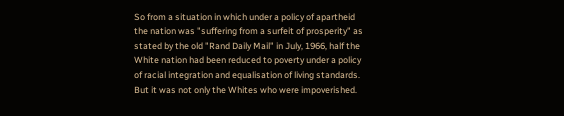So from a situation in which under a policy of apartheid the nation was "suffering from a surfeit of prosperity" as stated by the old "Rand Daily Mail" in July, 1966, half the White nation had been reduced to poverty under a policy of racial integration and equalisation of living standards. But it was not only the Whites who were impoverished.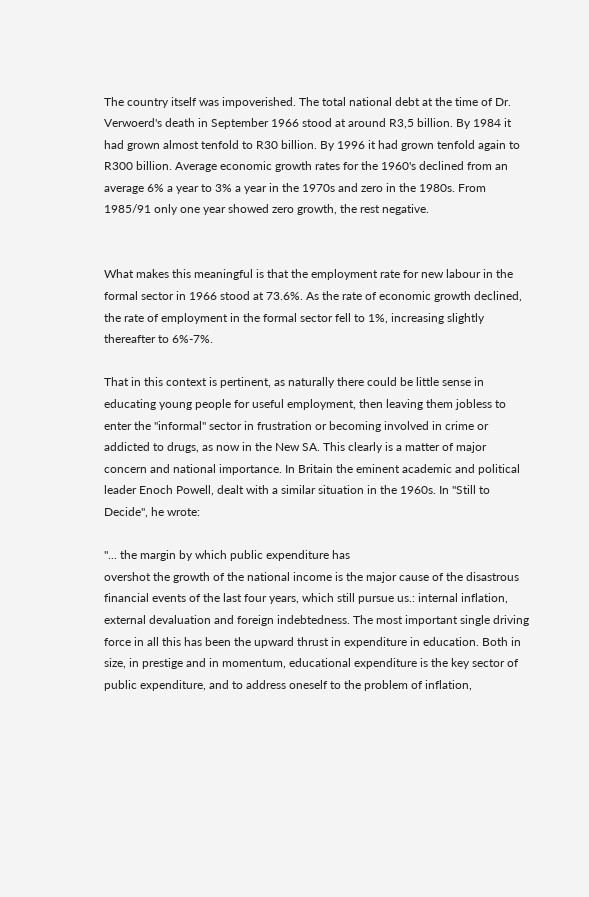The country itself was impoverished. The total national debt at the time of Dr. Verwoerd's death in September 1966 stood at around R3,5 billion. By 1984 it had grown almost tenfold to R30 billion. By 1996 it had grown tenfold again to R300 billion. Average economic growth rates for the 1960's declined from an average 6% a year to 3% a year in the 1970s and zero in the 1980s. From 1985/91 only one year showed zero growth, the rest negative.


What makes this meaningful is that the employment rate for new labour in the formal sector in 1966 stood at 73.6%. As the rate of economic growth declined, the rate of employment in the formal sector fell to 1%, increasing slightly thereafter to 6%-7%.

That in this context is pertinent, as naturally there could be little sense in educating young people for useful employment, then leaving them jobless to enter the "informal" sector in frustration or becoming involved in crime or addicted to drugs, as now in the New SA. This clearly is a matter of major concern and national importance. In Britain the eminent academic and political leader Enoch Powell, dealt with a similar situation in the 1960s. In "Still to Decide", he wrote:

"... the margin by which public expenditure has
overshot the growth of the national income is the major cause of the disastrous financial events of the last four years, which still pursue us.: internal inflation, external devaluation and foreign indebtedness. The most important single driving force in all this has been the upward thrust in expenditure in education. Both in size, in prestige and in momentum, educational expenditure is the key sector of public expenditure, and to address oneself to the problem of inflation,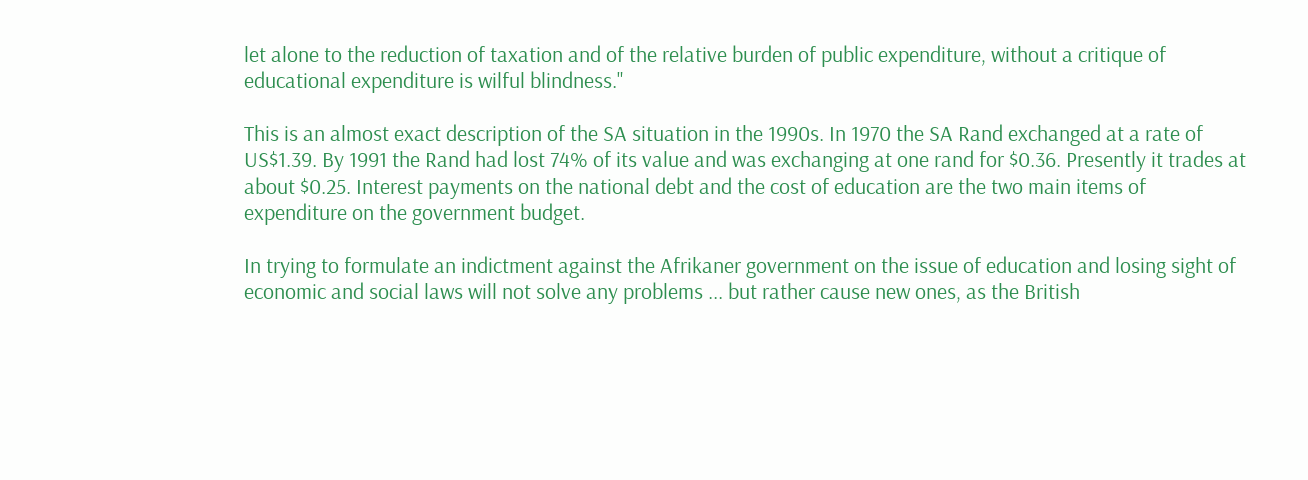let alone to the reduction of taxation and of the relative burden of public expenditure, without a critique of educational expenditure is wilful blindness."

This is an almost exact description of the SA situation in the 1990s. In 1970 the SA Rand exchanged at a rate of US$1.39. By 1991 the Rand had lost 74% of its value and was exchanging at one rand for $0.36. Presently it trades at about $0.25. Interest payments on the national debt and the cost of education are the two main items of expenditure on the government budget.

In trying to formulate an indictment against the Afrikaner government on the issue of education and losing sight of economic and social laws will not solve any problems ... but rather cause new ones, as the British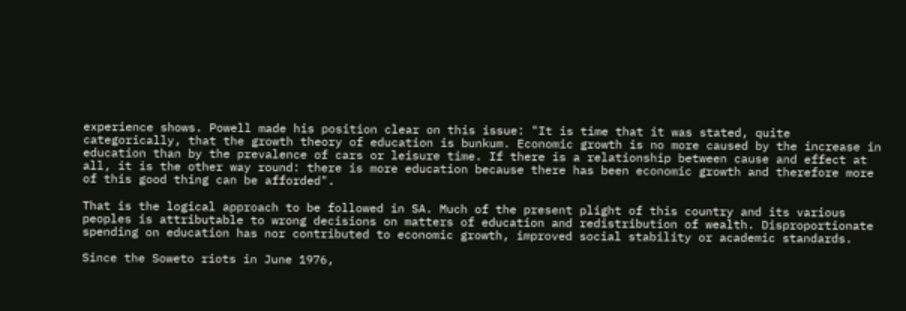experience shows. Powell made his position clear on this issue: "It is time that it was stated, quite categorically, that the growth theory of education is bunkum. Economic growth is no more caused by the increase in education than by the prevalence of cars or leisure time. If there is a relationship between cause and effect at all, it is the other way round: there is more education because there has been economic growth and therefore more of this good thing can be afforded".

That is the logical approach to be followed in SA. Much of the present plight of this country and its various peoples is attributable to wrong decisions on matters of education and redistribution of wealth. Disproportionate spending on education has nor contributed to economic growth, improved social stability or academic standards.

Since the Soweto riots in June 1976,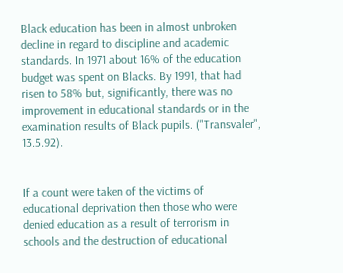Black education has been in almost unbroken decline in regard to discipline and academic standards. In 1971 about 16% of the education budget was spent on Blacks. By 1991, that had risen to 58% but, significantly, there was no improvement in educational standards or in the examination results of Black pupils. ("Transvaler", 13.5.92).


If a count were taken of the victims of educational deprivation then those who were denied education as a result of terrorism in schools and the destruction of educational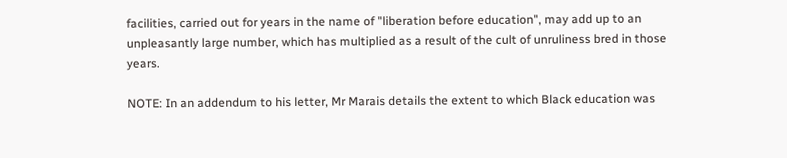facilities, carried out for years in the name of "liberation before education", may add up to an unpleasantly large number, which has multiplied as a result of the cult of unruliness bred in those years.

NOTE: In an addendum to his letter, Mr Marais details the extent to which Black education was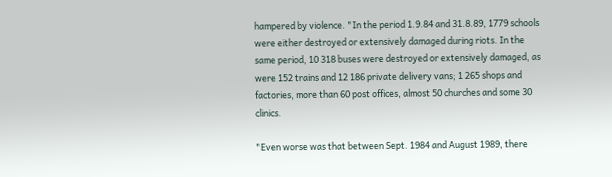hampered by violence. "In the period 1.9.84 and 31.8.89, 1779 schools were either destroyed or extensively damaged during riots. In the same period, 10 318 buses were destroyed or extensively damaged, as were 152 trains and 12 186 private delivery vans; 1 265 shops and factories, more than 60 post offices, almost 50 churches and some 30 clinics.

"Even worse was that between Sept. 1984 and August 1989, there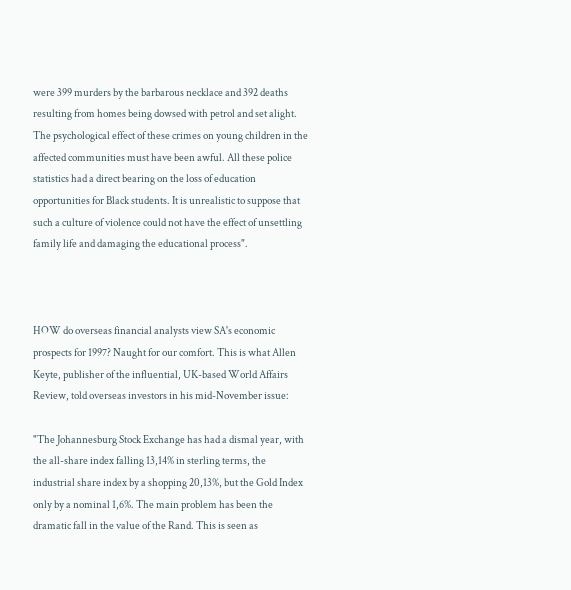were 399 murders by the barbarous necklace and 392 deaths resulting from homes being dowsed with petrol and set alight. The psychological effect of these crimes on young children in the affected communities must have been awful. All these police statistics had a direct bearing on the loss of education opportunities for Black students. It is unrealistic to suppose that such a culture of violence could not have the effect of unsettling family life and damaging the educational process".



HOW do overseas financial analysts view SA's economic prospects for 1997? Naught for our comfort. This is what Allen Keyte, publisher of the influential, UK-based World Affairs Review, told overseas investors in his mid-November issue:

"The Johannesburg Stock Exchange has had a dismal year, with the all-share index falling 13,14% in sterling terms, the industrial share index by a shopping 20,13%, but the Gold Index only by a nominal 1,6%. The main problem has been the dramatic fall in the value of the Rand. This is seen as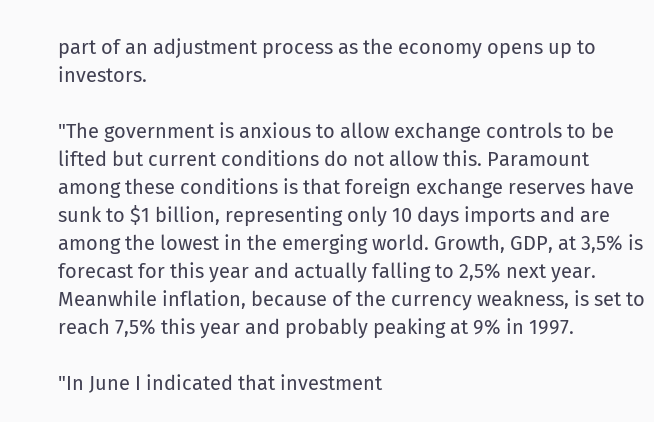part of an adjustment process as the economy opens up to investors.

"The government is anxious to allow exchange controls to be lifted but current conditions do not allow this. Paramount among these conditions is that foreign exchange reserves have sunk to $1 billion, representing only 10 days imports and are among the lowest in the emerging world. Growth, GDP, at 3,5% is forecast for this year and actually falling to 2,5% next year. Meanwhile inflation, because of the currency weakness, is set to reach 7,5% this year and probably peaking at 9% in 1997.

"In June I indicated that investment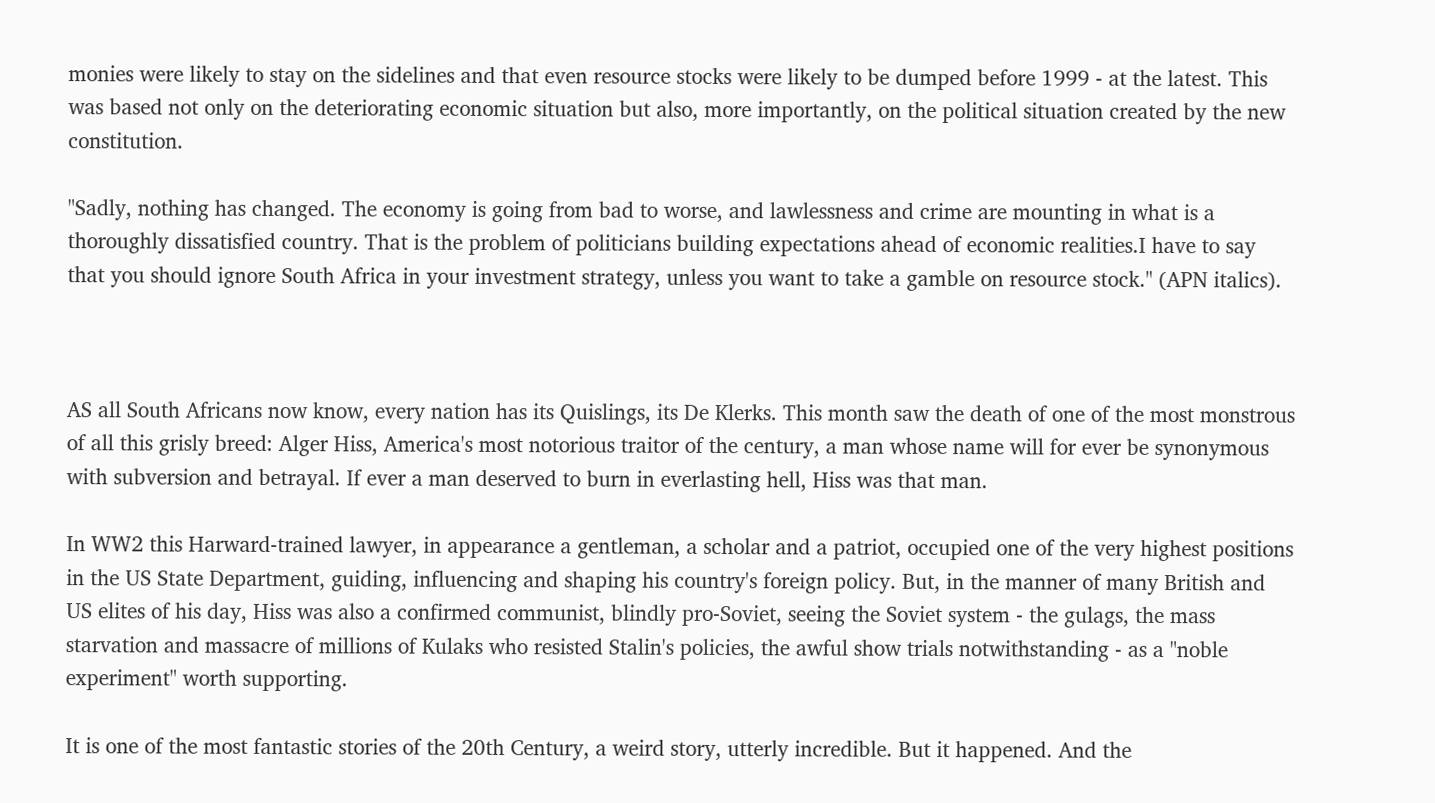monies were likely to stay on the sidelines and that even resource stocks were likely to be dumped before 1999 - at the latest. This was based not only on the deteriorating economic situation but also, more importantly, on the political situation created by the new constitution.

"Sadly, nothing has changed. The economy is going from bad to worse, and lawlessness and crime are mounting in what is a thoroughly dissatisfied country. That is the problem of politicians building expectations ahead of economic realities.I have to say that you should ignore South Africa in your investment strategy, unless you want to take a gamble on resource stock." (APN italics).



AS all South Africans now know, every nation has its Quislings, its De Klerks. This month saw the death of one of the most monstrous of all this grisly breed: Alger Hiss, America's most notorious traitor of the century, a man whose name will for ever be synonymous with subversion and betrayal. If ever a man deserved to burn in everlasting hell, Hiss was that man.

In WW2 this Harward-trained lawyer, in appearance a gentleman, a scholar and a patriot, occupied one of the very highest positions in the US State Department, guiding, influencing and shaping his country's foreign policy. But, in the manner of many British and US elites of his day, Hiss was also a confirmed communist, blindly pro-Soviet, seeing the Soviet system - the gulags, the mass starvation and massacre of millions of Kulaks who resisted Stalin's policies, the awful show trials notwithstanding - as a "noble experiment" worth supporting.

It is one of the most fantastic stories of the 20th Century, a weird story, utterly incredible. But it happened. And the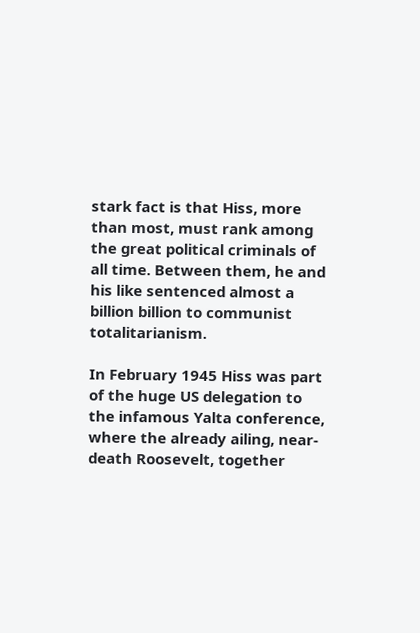stark fact is that Hiss, more than most, must rank among the great political criminals of all time. Between them, he and his like sentenced almost a billion billion to communist totalitarianism.

In February 1945 Hiss was part of the huge US delegation to the infamous Yalta conference, where the already ailing, near-death Roosevelt, together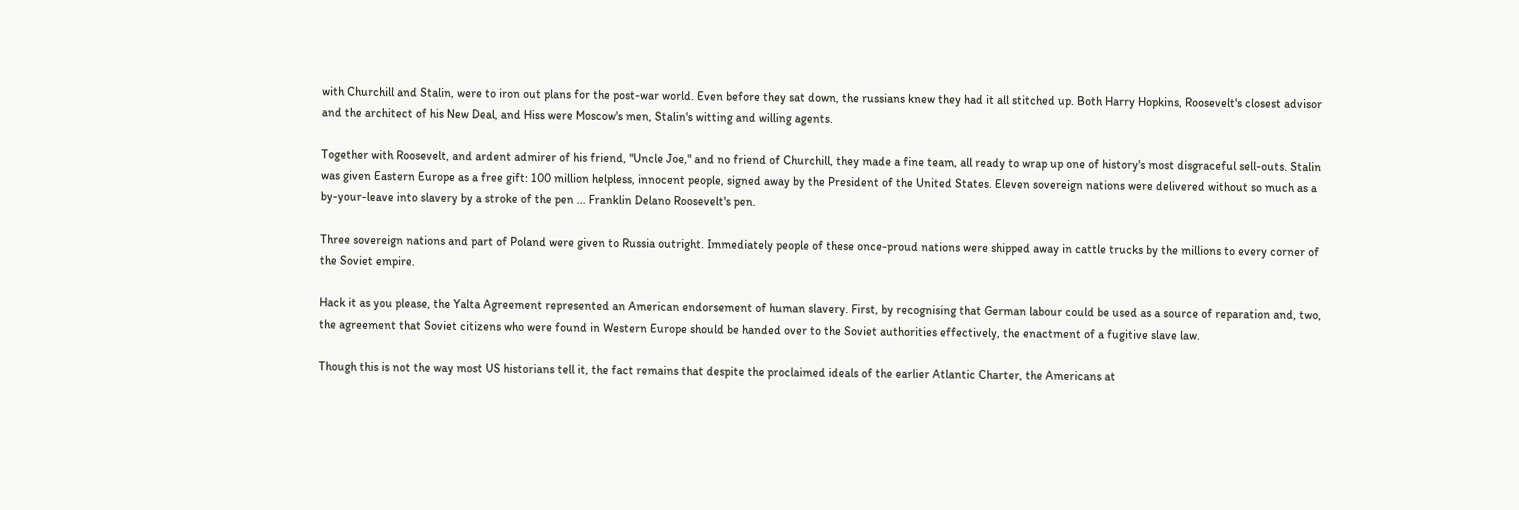with Churchill and Stalin, were to iron out plans for the post-war world. Even before they sat down, the russians knew they had it all stitched up. Both Harry Hopkins, Roosevelt's closest advisor and the architect of his New Deal, and Hiss were Moscow's men, Stalin's witting and willing agents.

Together with Roosevelt, and ardent admirer of his friend, "Uncle Joe," and no friend of Churchill, they made a fine team, all ready to wrap up one of history's most disgraceful sell-outs. Stalin was given Eastern Europe as a free gift: 100 million helpless, innocent people, signed away by the President of the United States. Eleven sovereign nations were delivered without so much as a by-your-leave into slavery by a stroke of the pen ... Franklin Delano Roosevelt's pen.

Three sovereign nations and part of Poland were given to Russia outright. Immediately people of these once-proud nations were shipped away in cattle trucks by the millions to every corner of the Soviet empire.

Hack it as you please, the Yalta Agreement represented an American endorsement of human slavery. First, by recognising that German labour could be used as a source of reparation and, two, the agreement that Soviet citizens who were found in Western Europe should be handed over to the Soviet authorities effectively, the enactment of a fugitive slave law.

Though this is not the way most US historians tell it, the fact remains that despite the proclaimed ideals of the earlier Atlantic Charter, the Americans at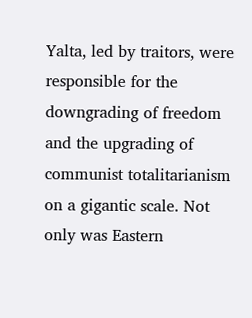Yalta, led by traitors, were responsible for the downgrading of freedom and the upgrading of communist totalitarianism on a gigantic scale. Not only was Eastern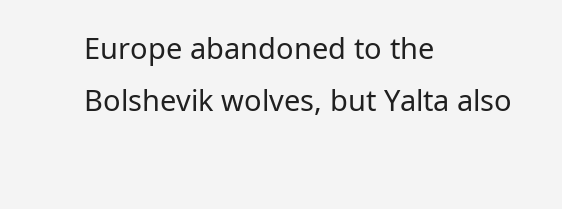Europe abandoned to the Bolshevik wolves, but Yalta also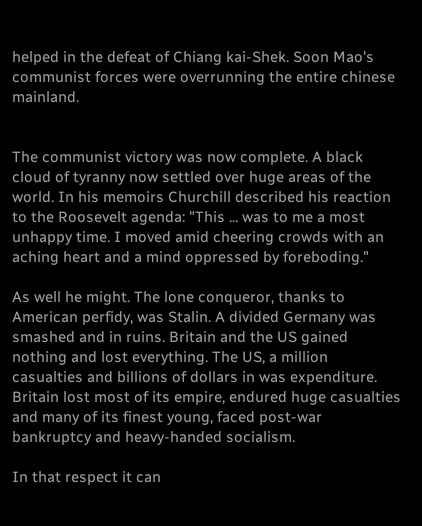helped in the defeat of Chiang kai-Shek. Soon Mao's communist forces were overrunning the entire chinese mainland.


The communist victory was now complete. A black cloud of tyranny now settled over huge areas of the world. In his memoirs Churchill described his reaction to the Roosevelt agenda: "This ... was to me a most unhappy time. I moved amid cheering crowds with an aching heart and a mind oppressed by foreboding."

As well he might. The lone conqueror, thanks to American perfidy, was Stalin. A divided Germany was smashed and in ruins. Britain and the US gained nothing and lost everything. The US, a million casualties and billions of dollars in was expenditure. Britain lost most of its empire, endured huge casualties and many of its finest young, faced post-war bankruptcy and heavy-handed socialism.

In that respect it can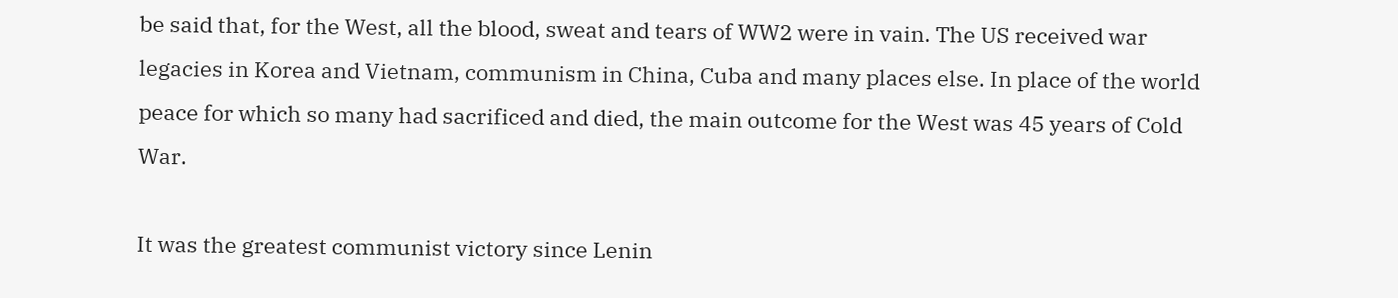be said that, for the West, all the blood, sweat and tears of WW2 were in vain. The US received war legacies in Korea and Vietnam, communism in China, Cuba and many places else. In place of the world peace for which so many had sacrificed and died, the main outcome for the West was 45 years of Cold War.

It was the greatest communist victory since Lenin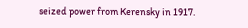seized power from Kerensky in 1917.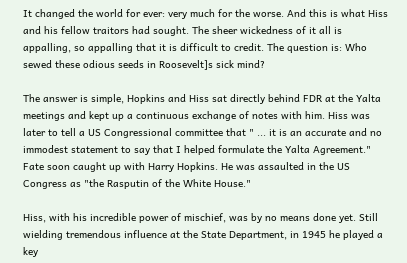It changed the world for ever: very much for the worse. And this is what Hiss and his fellow traitors had sought. The sheer wickedness of it all is appalling, so appalling that it is difficult to credit. The question is: Who sewed these odious seeds in Roosevelt]s sick mind?

The answer is simple, Hopkins and Hiss sat directly behind FDR at the Yalta meetings and kept up a continuous exchange of notes with him. Hiss was later to tell a US Congressional committee that " ... it is an accurate and no immodest statement to say that I helped formulate the Yalta Agreement." Fate soon caught up with Harry Hopkins. He was assaulted in the US Congress as "the Rasputin of the White House."

Hiss, with his incredible power of mischief, was by no means done yet. Still wielding tremendous influence at the State Department, in 1945 he played a key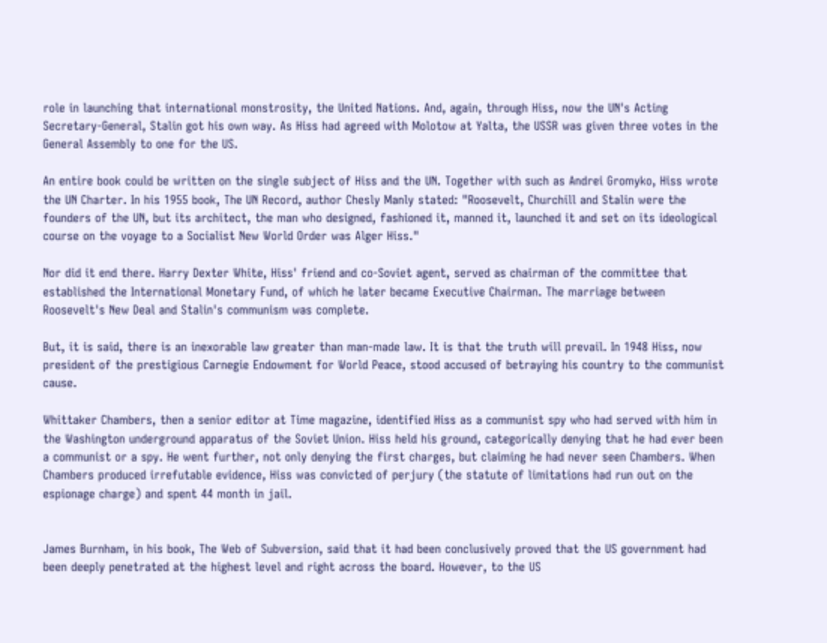role in launching that international monstrosity, the United Nations. And, again, through Hiss, now the UN's Acting Secretary-General, Stalin got his own way. As Hiss had agreed with Molotow at Yalta, the USSR was given three votes in the General Assembly to one for the US.

An entire book could be written on the single subject of Hiss and the UN. Together with such as Andrei Gromyko, Hiss wrote the UN Charter. In his 1955 book, The UN Record, author Chesly Manly stated: "Roosevelt, Churchill and Stalin were the founders of the UN, but its architect, the man who designed, fashioned it, manned it, launched it and set on its ideological course on the voyage to a Socialist New World Order was Alger Hiss."

Nor did it end there. Harry Dexter White, Hiss' friend and co-Soviet agent, served as chairman of the committee that established the International Monetary Fund, of which he later became Executive Chairman. The marriage between Roosevelt's New Deal and Stalin's communism was complete.

But, it is said, there is an inexorable law greater than man-made law. It is that the truth will prevail. In 1948 Hiss, now president of the prestigious Carnegie Endowment for World Peace, stood accused of betraying his country to the communist cause.

Whittaker Chambers, then a senior editor at Time magazine, identified Hiss as a communist spy who had served with him in the Washington underground apparatus of the Soviet Union. Hiss held his ground, categorically denying that he had ever been a communist or a spy. He went further, not only denying the first charges, but claiming he had never seen Chambers. When Chambers produced irrefutable evidence, Hiss was convicted of perjury (the statute of limitations had run out on the espionage charge) and spent 44 month in jail.


James Burnham, in his book, The Web of Subversion, said that it had been conclusively proved that the US government had been deeply penetrated at the highest level and right across the board. However, to the US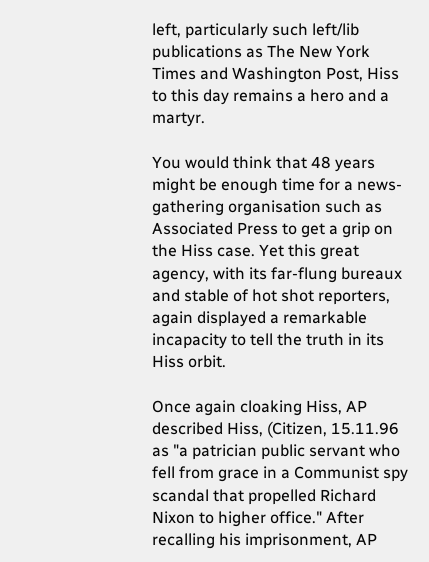left, particularly such left/lib publications as The New York Times and Washington Post, Hiss to this day remains a hero and a martyr.

You would think that 48 years might be enough time for a news-gathering organisation such as Associated Press to get a grip on the Hiss case. Yet this great agency, with its far-flung bureaux and stable of hot shot reporters, again displayed a remarkable incapacity to tell the truth in its Hiss orbit.

Once again cloaking Hiss, AP described Hiss, (Citizen, 15.11.96 as "a patrician public servant who fell from grace in a Communist spy scandal that propelled Richard Nixon to higher office." After recalling his imprisonment, AP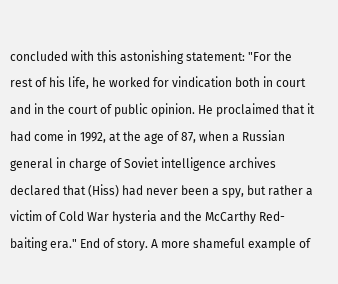concluded with this astonishing statement: "For the rest of his life, he worked for vindication both in court and in the court of public opinion. He proclaimed that it had come in 1992, at the age of 87, when a Russian general in charge of Soviet intelligence archives declared that (Hiss) had never been a spy, but rather a victim of Cold War hysteria and the McCarthy Red-baiting era." End of story. A more shameful example of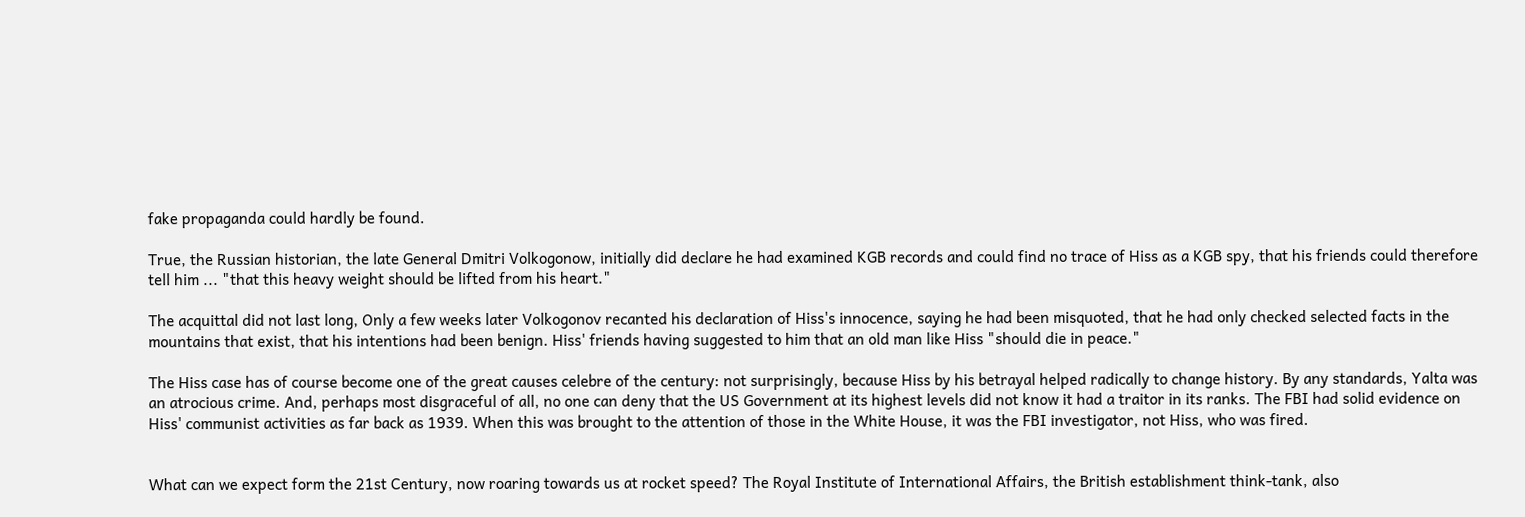fake propaganda could hardly be found.

True, the Russian historian, the late General Dmitri Volkogonow, initially did declare he had examined KGB records and could find no trace of Hiss as a KGB spy, that his friends could therefore tell him ... "that this heavy weight should be lifted from his heart."

The acquittal did not last long, Only a few weeks later Volkogonov recanted his declaration of Hiss's innocence, saying he had been misquoted, that he had only checked selected facts in the mountains that exist, that his intentions had been benign. Hiss' friends having suggested to him that an old man like Hiss "should die in peace."

The Hiss case has of course become one of the great causes celebre of the century: not surprisingly, because Hiss by his betrayal helped radically to change history. By any standards, Yalta was an atrocious crime. And, perhaps most disgraceful of all, no one can deny that the US Government at its highest levels did not know it had a traitor in its ranks. The FBI had solid evidence on Hiss' communist activities as far back as 1939. When this was brought to the attention of those in the White House, it was the FBI investigator, not Hiss, who was fired.


What can we expect form the 21st Century, now roaring towards us at rocket speed? The Royal Institute of International Affairs, the British establishment think-tank, also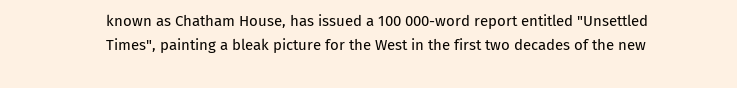known as Chatham House, has issued a 100 000-word report entitled "Unsettled Times", painting a bleak picture for the West in the first two decades of the new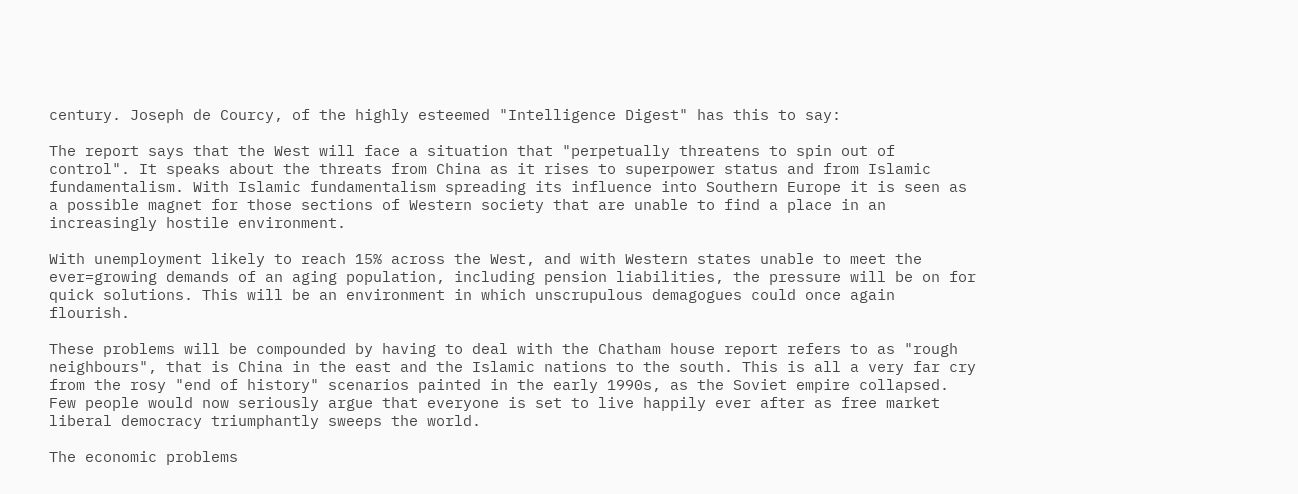century. Joseph de Courcy, of the highly esteemed "Intelligence Digest" has this to say:

The report says that the West will face a situation that "perpetually threatens to spin out of control". It speaks about the threats from China as it rises to superpower status and from Islamic fundamentalism. With Islamic fundamentalism spreading its influence into Southern Europe it is seen as a possible magnet for those sections of Western society that are unable to find a place in an increasingly hostile environment.

With unemployment likely to reach 15% across the West, and with Western states unable to meet the ever=growing demands of an aging population, including pension liabilities, the pressure will be on for quick solutions. This will be an environment in which unscrupulous demagogues could once again flourish.

These problems will be compounded by having to deal with the Chatham house report refers to as "rough neighbours", that is China in the east and the Islamic nations to the south. This is all a very far cry from the rosy "end of history" scenarios painted in the early 1990s, as the Soviet empire collapsed. Few people would now seriously argue that everyone is set to live happily ever after as free market liberal democracy triumphantly sweeps the world.

The economic problems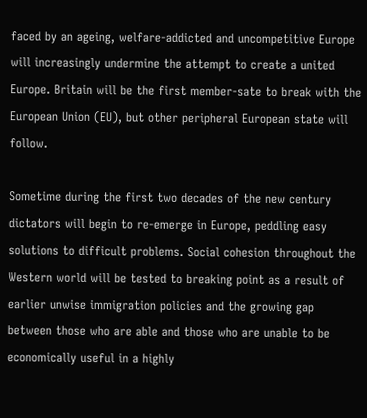faced by an ageing, welfare-addicted and uncompetitive Europe will increasingly undermine the attempt to create a united Europe. Britain will be the first member-sate to break with the European Union (EU), but other peripheral European state will follow.

Sometime during the first two decades of the new century dictators will begin to re-emerge in Europe, peddling easy solutions to difficult problems. Social cohesion throughout the Western world will be tested to breaking point as a result of earlier unwise immigration policies and the growing gap between those who are able and those who are unable to be economically useful in a highly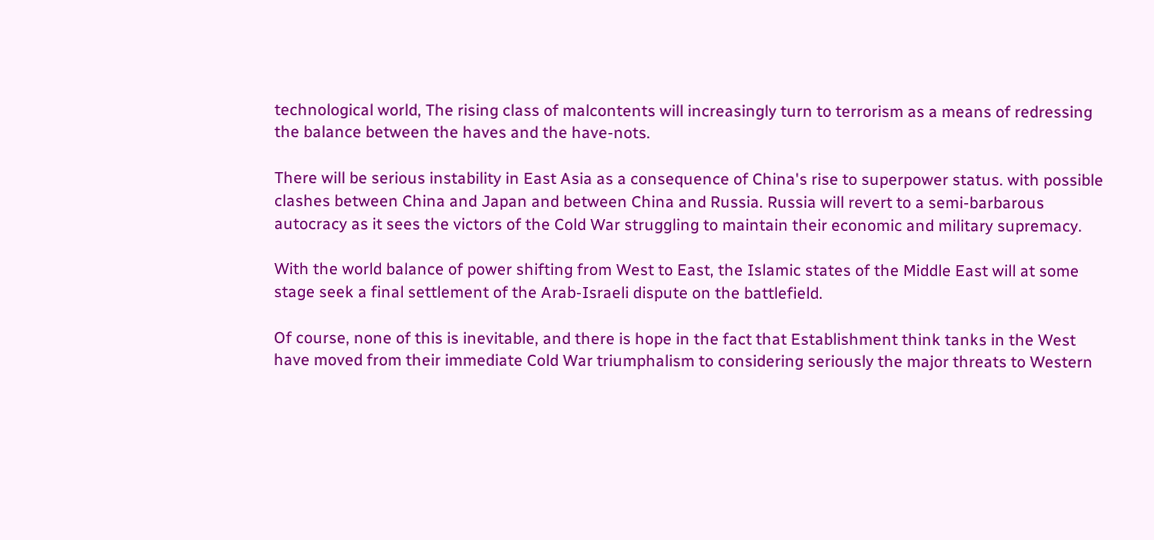technological world, The rising class of malcontents will increasingly turn to terrorism as a means of redressing the balance between the haves and the have-nots.

There will be serious instability in East Asia as a consequence of China's rise to superpower status. with possible clashes between China and Japan and between China and Russia. Russia will revert to a semi-barbarous autocracy as it sees the victors of the Cold War struggling to maintain their economic and military supremacy.

With the world balance of power shifting from West to East, the Islamic states of the Middle East will at some stage seek a final settlement of the Arab-Israeli dispute on the battlefield.

Of course, none of this is inevitable, and there is hope in the fact that Establishment think tanks in the West have moved from their immediate Cold War triumphalism to considering seriously the major threats to Western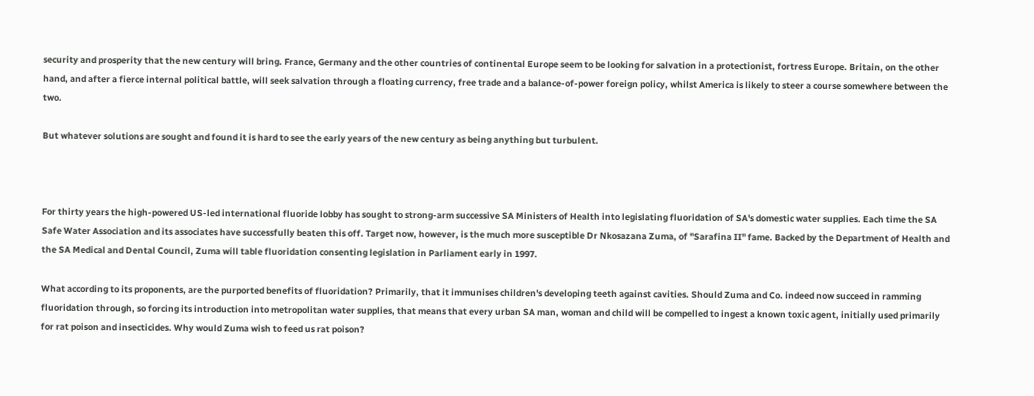security and prosperity that the new century will bring. France, Germany and the other countries of continental Europe seem to be looking for salvation in a protectionist, fortress Europe. Britain, on the other hand, and after a fierce internal political battle, will seek salvation through a floating currency, free trade and a balance-of-power foreign policy, whilst America is likely to steer a course somewhere between the two.

But whatever solutions are sought and found it is hard to see the early years of the new century as being anything but turbulent.



For thirty years the high-powered US-led international fluoride lobby has sought to strong-arm successive SA Ministers of Health into legislating fluoridation of SA's domestic water supplies. Each time the SA Safe Water Association and its associates have successfully beaten this off. Target now, however, is the much more susceptible Dr Nkosazana Zuma, of "Sarafina II" fame. Backed by the Department of Health and the SA Medical and Dental Council, Zuma will table fluoridation consenting legislation in Parliament early in 1997.

What according to its proponents, are the purported benefits of fluoridation? Primarily, that it immunises children's developing teeth against cavities. Should Zuma and Co. indeed now succeed in ramming fluoridation through, so forcing its introduction into metropolitan water supplies, that means that every urban SA man, woman and child will be compelled to ingest a known toxic agent, initially used primarily for rat poison and insecticides. Why would Zuma wish to feed us rat poison?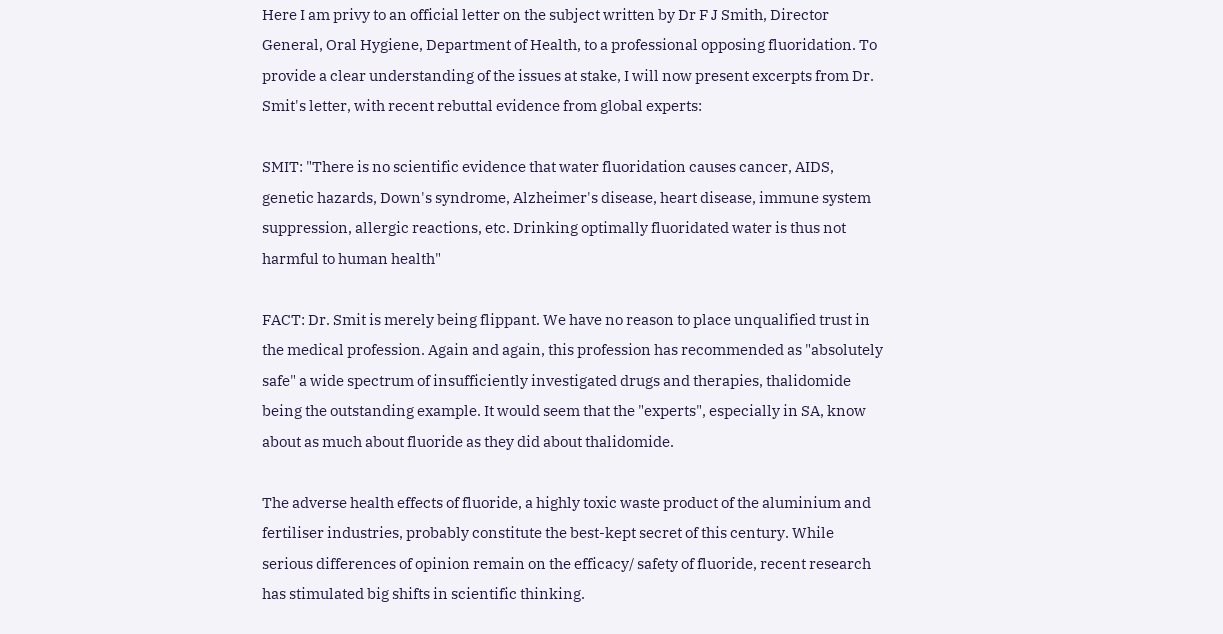Here I am privy to an official letter on the subject written by Dr F J Smith, Director General, Oral Hygiene, Department of Health, to a professional opposing fluoridation. To provide a clear understanding of the issues at stake, I will now present excerpts from Dr. Smit's letter, with recent rebuttal evidence from global experts:

SMIT: "There is no scientific evidence that water fluoridation causes cancer, AIDS, genetic hazards, Down's syndrome, Alzheimer's disease, heart disease, immune system suppression, allergic reactions, etc. Drinking optimally fluoridated water is thus not harmful to human health"

FACT: Dr. Smit is merely being flippant. We have no reason to place unqualified trust in the medical profession. Again and again, this profession has recommended as "absolutely safe" a wide spectrum of insufficiently investigated drugs and therapies, thalidomide being the outstanding example. It would seem that the "experts", especially in SA, know about as much about fluoride as they did about thalidomide.

The adverse health effects of fluoride, a highly toxic waste product of the aluminium and fertiliser industries, probably constitute the best-kept secret of this century. While serious differences of opinion remain on the efficacy/ safety of fluoride, recent research has stimulated big shifts in scientific thinking.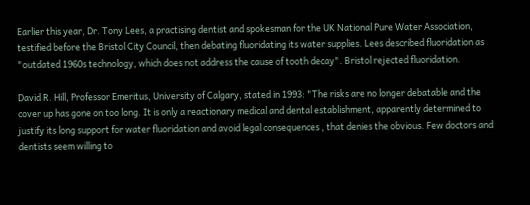Earlier this year, Dr. Tony Lees, a practising dentist and spokesman for the UK National Pure Water Association, testified before the Bristol City Council, then debating fluoridating its water supplies. Lees described fluoridation as "outdated 1960s technology, which does not address the cause of tooth decay". Bristol rejected fluoridation.

David R. Hill, Professor Emeritus, University of Calgary, stated in 1993: "The risks are no longer debatable and the cover up has gone on too long. It is only a reactionary medical and dental establishment, apparently determined to justify its long support for water fluoridation and avoid legal consequences , that denies the obvious. Few doctors and dentists seem willing to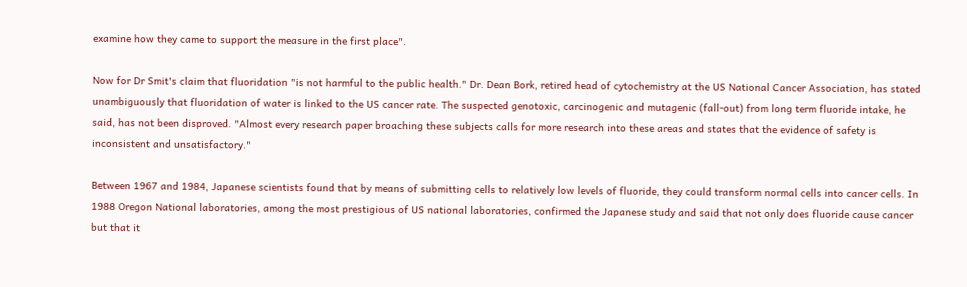examine how they came to support the measure in the first place".

Now for Dr Smit's claim that fluoridation "is not harmful to the public health." Dr. Dean Bork, retired head of cytochemistry at the US National Cancer Association, has stated unambiguously that fluoridation of water is linked to the US cancer rate. The suspected genotoxic, carcinogenic and mutagenic (fall-out) from long term fluoride intake, he said, has not been disproved. "Almost every research paper broaching these subjects calls for more research into these areas and states that the evidence of safety is inconsistent and unsatisfactory."

Between 1967 and 1984, Japanese scientists found that by means of submitting cells to relatively low levels of fluoride, they could transform normal cells into cancer cells. In 1988 Oregon National laboratories, among the most prestigious of US national laboratories, confirmed the Japanese study and said that not only does fluoride cause cancer but that it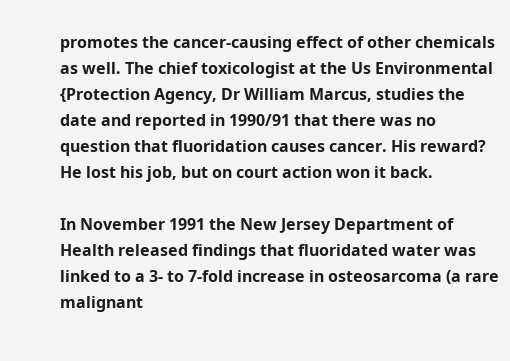promotes the cancer-causing effect of other chemicals as well. The chief toxicologist at the Us Environmental {Protection Agency, Dr William Marcus, studies the date and reported in 1990/91 that there was no question that fluoridation causes cancer. His reward? He lost his job, but on court action won it back.

In November 1991 the New Jersey Department of Health released findings that fluoridated water was linked to a 3- to 7-fold increase in osteosarcoma (a rare malignant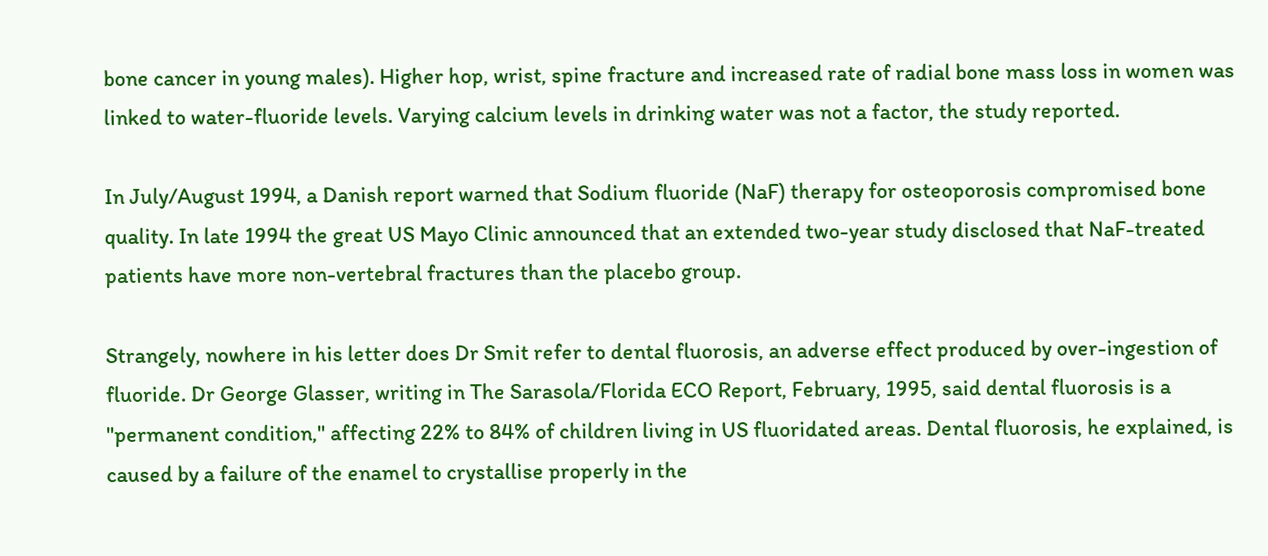bone cancer in young males). Higher hop, wrist, spine fracture and increased rate of radial bone mass loss in women was linked to water-fluoride levels. Varying calcium levels in drinking water was not a factor, the study reported.

In July/August 1994, a Danish report warned that Sodium fluoride (NaF) therapy for osteoporosis compromised bone quality. In late 1994 the great US Mayo Clinic announced that an extended two-year study disclosed that NaF-treated patients have more non-vertebral fractures than the placebo group.

Strangely, nowhere in his letter does Dr Smit refer to dental fluorosis, an adverse effect produced by over-ingestion of fluoride. Dr George Glasser, writing in The Sarasola/Florida ECO Report, February, 1995, said dental fluorosis is a "permanent condition," affecting 22% to 84% of children living in US fluoridated areas. Dental fluorosis, he explained, is caused by a failure of the enamel to crystallise properly in the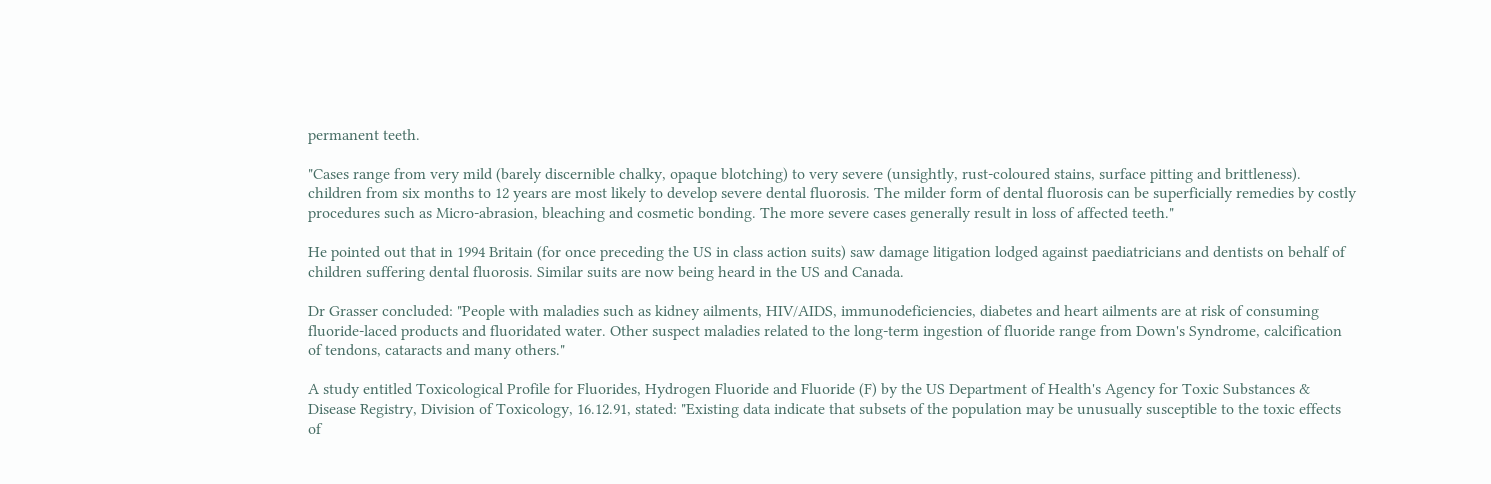permanent teeth.

"Cases range from very mild (barely discernible chalky, opaque blotching) to very severe (unsightly, rust-coloured stains, surface pitting and brittleness). children from six months to 12 years are most likely to develop severe dental fluorosis. The milder form of dental fluorosis can be superficially remedies by costly procedures such as Micro-abrasion, bleaching and cosmetic bonding. The more severe cases generally result in loss of affected teeth."

He pointed out that in 1994 Britain (for once preceding the US in class action suits) saw damage litigation lodged against paediatricians and dentists on behalf of children suffering dental fluorosis. Similar suits are now being heard in the US and Canada.

Dr Grasser concluded: "People with maladies such as kidney ailments, HIV/AIDS, immunodeficiencies, diabetes and heart ailments are at risk of consuming fluoride-laced products and fluoridated water. Other suspect maladies related to the long-term ingestion of fluoride range from Down's Syndrome, calcification of tendons, cataracts and many others."

A study entitled Toxicological Profile for Fluorides, Hydrogen Fluoride and Fluoride (F) by the US Department of Health's Agency for Toxic Substances & Disease Registry, Division of Toxicology, 16.12.91, stated: "Existing data indicate that subsets of the population may be unusually susceptible to the toxic effects of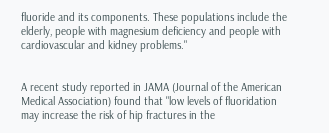fluoride and its components. These populations include the elderly, people with magnesium deficiency and people with cardiovascular and kidney problems."


A recent study reported in JAMA (Journal of the American Medical Association) found that "low levels of fluoridation may increase the risk of hip fractures in the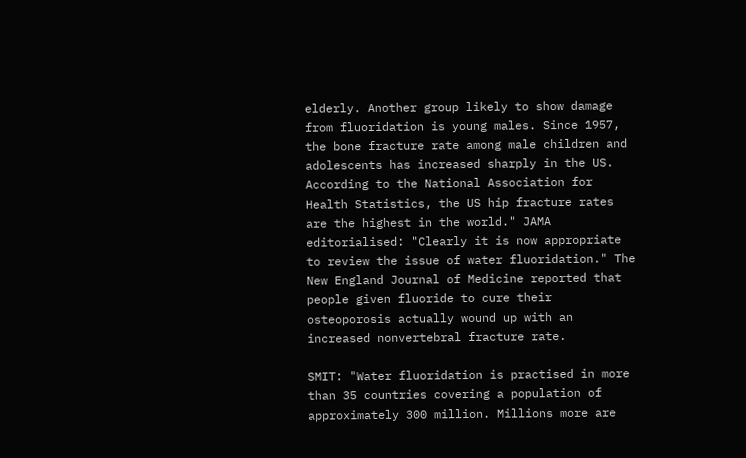elderly. Another group likely to show damage from fluoridation is young males. Since 1957, the bone fracture rate among male children and adolescents has increased sharply in the US. According to the National Association for Health Statistics, the US hip fracture rates are the highest in the world." JAMA editorialised: "Clearly it is now appropriate to review the issue of water fluoridation." The New England Journal of Medicine reported that people given fluoride to cure their osteoporosis actually wound up with an increased nonvertebral fracture rate.

SMIT: "Water fluoridation is practised in more than 35 countries covering a population of approximately 300 million. Millions more are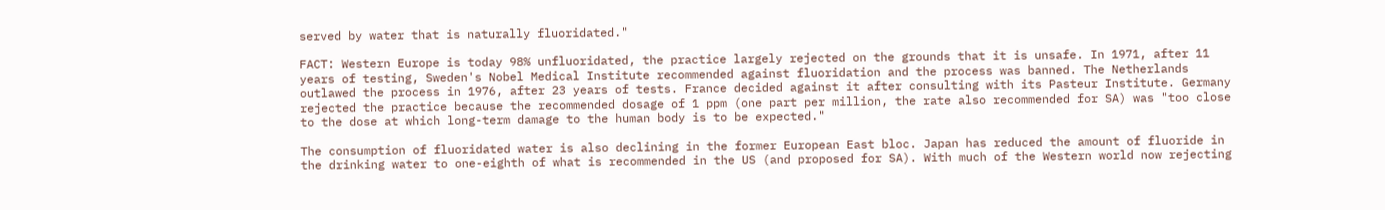served by water that is naturally fluoridated."

FACT: Western Europe is today 98% unfluoridated, the practice largely rejected on the grounds that it is unsafe. In 1971, after 11 years of testing, Sweden's Nobel Medical Institute recommended against fluoridation and the process was banned. The Netherlands outlawed the process in 1976, after 23 years of tests. France decided against it after consulting with its Pasteur Institute. Germany rejected the practice because the recommended dosage of 1 ppm (one part per million, the rate also recommended for SA) was "too close to the dose at which long-term damage to the human body is to be expected."

The consumption of fluoridated water is also declining in the former European East bloc. Japan has reduced the amount of fluoride in the drinking water to one-eighth of what is recommended in the US (and proposed for SA). With much of the Western world now rejecting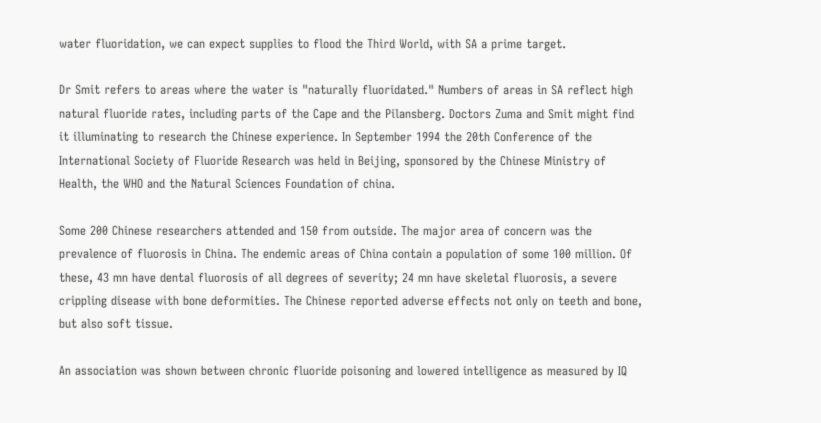water fluoridation, we can expect supplies to flood the Third World, with SA a prime target.

Dr Smit refers to areas where the water is "naturally fluoridated." Numbers of areas in SA reflect high natural fluoride rates, including parts of the Cape and the Pilansberg. Doctors Zuma and Smit might find it illuminating to research the Chinese experience. In September 1994 the 20th Conference of the International Society of Fluoride Research was held in Beijing, sponsored by the Chinese Ministry of Health, the WHO and the Natural Sciences Foundation of china.

Some 200 Chinese researchers attended and 150 from outside. The major area of concern was the prevalence of fluorosis in China. The endemic areas of China contain a population of some 100 million. Of these, 43 mn have dental fluorosis of all degrees of severity; 24 mn have skeletal fluorosis, a severe crippling disease with bone deformities. The Chinese reported adverse effects not only on teeth and bone, but also soft tissue.

An association was shown between chronic fluoride poisoning and lowered intelligence as measured by IQ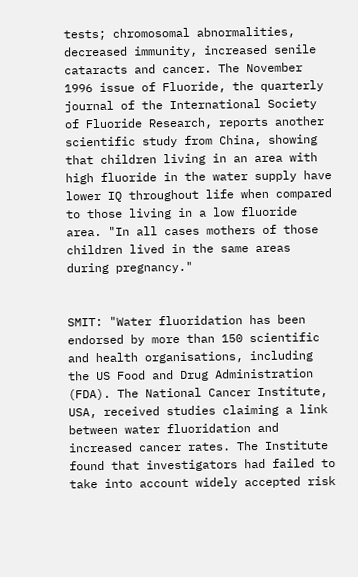tests; chromosomal abnormalities, decreased immunity, increased senile cataracts and cancer. The November 1996 issue of Fluoride, the quarterly journal of the International Society of Fluoride Research, reports another scientific study from China, showing that children living in an area with high fluoride in the water supply have lower IQ throughout life when compared to those living in a low fluoride area. "In all cases mothers of those children lived in the same areas during pregnancy."


SMIT: "Water fluoridation has been endorsed by more than 150 scientific and health organisations, including the US Food and Drug Administration (FDA). The National Cancer Institute, USA, received studies claiming a link between water fluoridation and increased cancer rates. The Institute found that investigators had failed to take into account widely accepted risk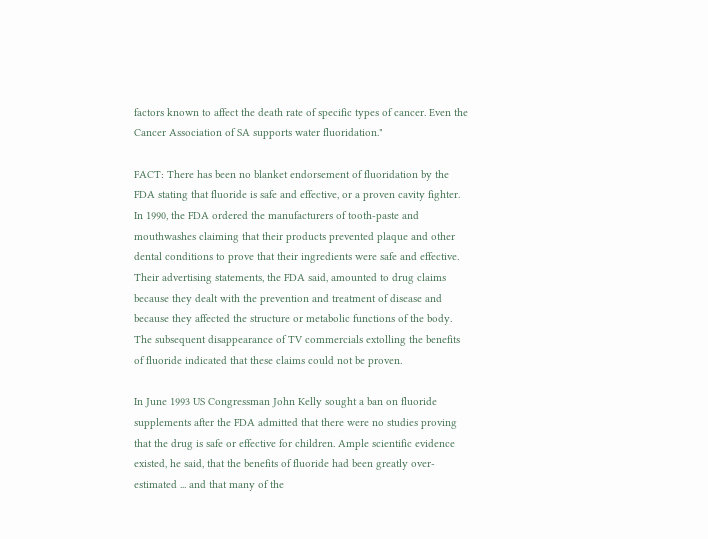factors known to affect the death rate of specific types of cancer. Even the Cancer Association of SA supports water fluoridation."

FACT: There has been no blanket endorsement of fluoridation by the FDA stating that fluoride is safe and effective, or a proven cavity fighter. In 1990, the FDA ordered the manufacturers of tooth-paste and mouthwashes claiming that their products prevented plaque and other dental conditions to prove that their ingredients were safe and effective. Their advertising statements, the FDA said, amounted to drug claims because they dealt with the prevention and treatment of disease and because they affected the structure or metabolic functions of the body. The subsequent disappearance of TV commercials extolling the benefits of fluoride indicated that these claims could not be proven.

In June 1993 US Congressman John Kelly sought a ban on fluoride supplements after the FDA admitted that there were no studies proving that the drug is safe or effective for children. Ample scientific evidence existed, he said, that the benefits of fluoride had been greatly over-estimated ... and that many of the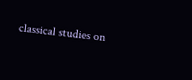classical studies on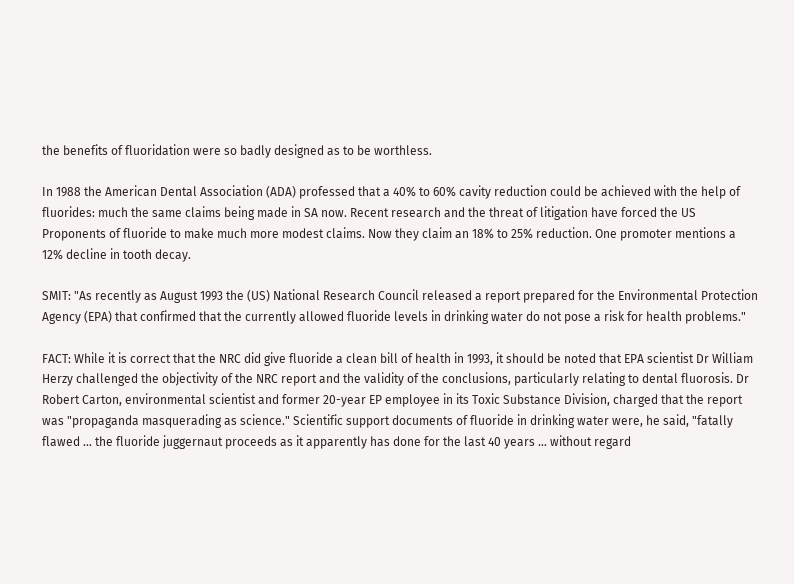the benefits of fluoridation were so badly designed as to be worthless.

In 1988 the American Dental Association (ADA) professed that a 40% to 60% cavity reduction could be achieved with the help of fluorides: much the same claims being made in SA now. Recent research and the threat of litigation have forced the US Proponents of fluoride to make much more modest claims. Now they claim an 18% to 25% reduction. One promoter mentions a 12% decline in tooth decay.

SMIT: "As recently as August 1993 the (US) National Research Council released a report prepared for the Environmental Protection Agency (EPA) that confirmed that the currently allowed fluoride levels in drinking water do not pose a risk for health problems."

FACT: While it is correct that the NRC did give fluoride a clean bill of health in 1993, it should be noted that EPA scientist Dr William Herzy challenged the objectivity of the NRC report and the validity of the conclusions, particularly relating to dental fluorosis. Dr Robert Carton, environmental scientist and former 20-year EP employee in its Toxic Substance Division, charged that the report was "propaganda masquerading as science." Scientific support documents of fluoride in drinking water were, he said, "fatally flawed ... the fluoride juggernaut proceeds as it apparently has done for the last 40 years ... without regard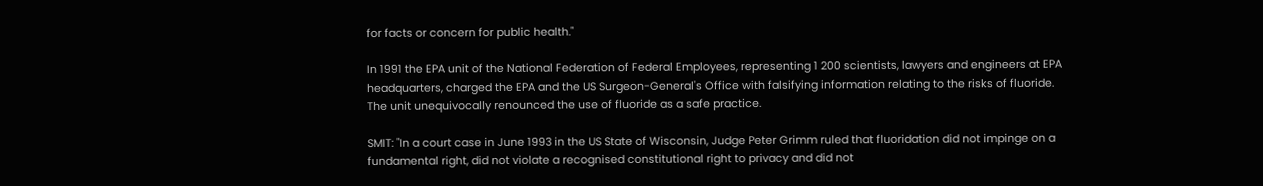for facts or concern for public health."

In 1991 the EPA unit of the National Federation of Federal Employees, representing 1 200 scientists, lawyers and engineers at EPA headquarters, charged the EPA and the US Surgeon-General's Office with falsifying information relating to the risks of fluoride. The unit unequivocally renounced the use of fluoride as a safe practice.

SMIT: "In a court case in June 1993 in the US State of Wisconsin, Judge Peter Grimm ruled that fluoridation did not impinge on a fundamental right, did not violate a recognised constitutional right to privacy and did not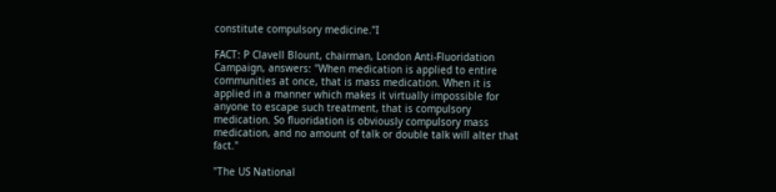constitute compulsory medicine."I

FACT: P Clavell Blount, chairman, London Anti-Fluoridation Campaign, answers: "When medication is applied to entire communities at once, that is mass medication. When it is applied in a manner which makes it virtually impossible for anyone to escape such treatment, that is compulsory medication. So fluoridation is obviously compulsory mass medication, and no amount of talk or double talk will alter that fact."

"The US National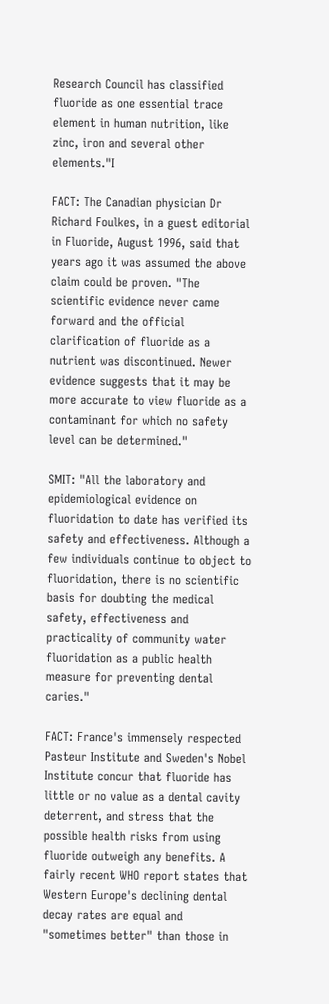Research Council has classified fluoride as one essential trace element in human nutrition, like zinc, iron and several other elements."I

FACT: The Canadian physician Dr Richard Foulkes, in a guest editorial in Fluoride, August 1996, said that years ago it was assumed the above claim could be proven. "The scientific evidence never came forward and the official clarification of fluoride as a nutrient was discontinued. Newer evidence suggests that it may be more accurate to view fluoride as a contaminant for which no safety level can be determined."

SMIT: "All the laboratory and epidemiological evidence on fluoridation to date has verified its safety and effectiveness. Although a few individuals continue to object to fluoridation, there is no scientific basis for doubting the medical safety, effectiveness and practicality of community water fluoridation as a public health measure for preventing dental caries."

FACT: France's immensely respected Pasteur Institute and Sweden's Nobel Institute concur that fluoride has little or no value as a dental cavity deterrent, and stress that the possible health risks from using fluoride outweigh any benefits. A fairly recent WHO report states that Western Europe's declining dental decay rates are equal and "sometimes better" than those in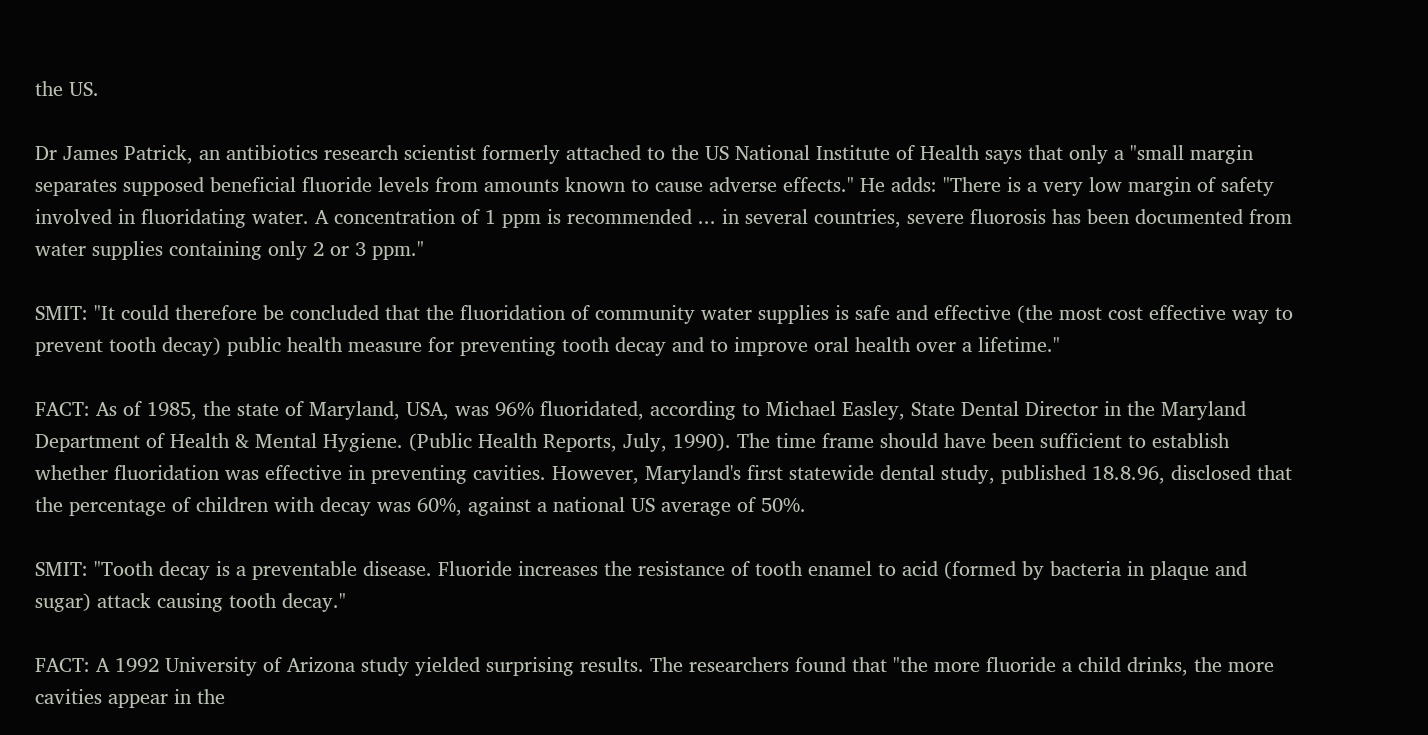the US.

Dr James Patrick, an antibiotics research scientist formerly attached to the US National Institute of Health says that only a "small margin separates supposed beneficial fluoride levels from amounts known to cause adverse effects." He adds: "There is a very low margin of safety involved in fluoridating water. A concentration of 1 ppm is recommended ... in several countries, severe fluorosis has been documented from water supplies containing only 2 or 3 ppm."

SMIT: "It could therefore be concluded that the fluoridation of community water supplies is safe and effective (the most cost effective way to prevent tooth decay) public health measure for preventing tooth decay and to improve oral health over a lifetime."

FACT: As of 1985, the state of Maryland, USA, was 96% fluoridated, according to Michael Easley, State Dental Director in the Maryland Department of Health & Mental Hygiene. (Public Health Reports, July, 1990). The time frame should have been sufficient to establish whether fluoridation was effective in preventing cavities. However, Maryland's first statewide dental study, published 18.8.96, disclosed that the percentage of children with decay was 60%, against a national US average of 50%.

SMIT: "Tooth decay is a preventable disease. Fluoride increases the resistance of tooth enamel to acid (formed by bacteria in plaque and sugar) attack causing tooth decay."

FACT: A 1992 University of Arizona study yielded surprising results. The researchers found that "the more fluoride a child drinks, the more cavities appear in the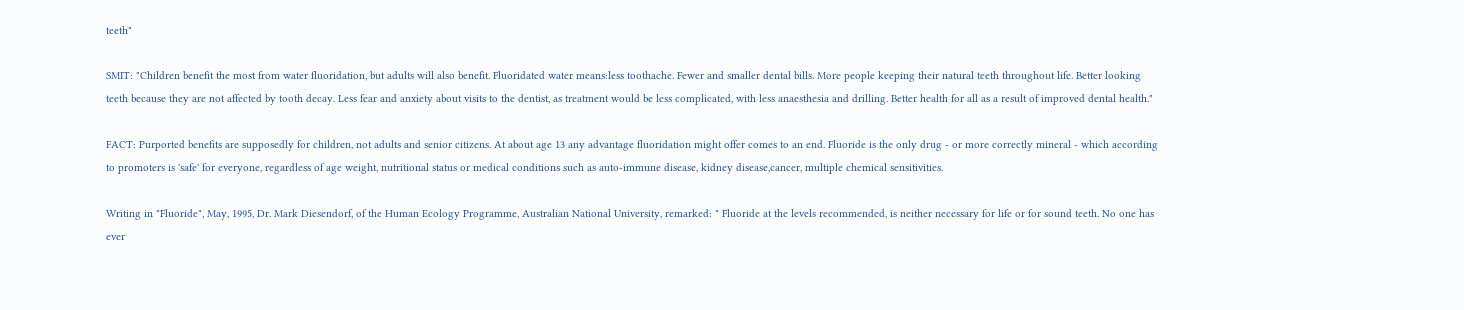teeth"

SMIT: "Children benefit the most from water fluoridation, but adults will also benefit. Fluoridated water means:less toothache. Fewer and smaller dental bills. More people keeping their natural teeth throughout life. Better looking teeth because they are not affected by tooth decay. Less fear and anxiety about visits to the dentist, as treatment would be less complicated, with less anaesthesia and drilling. Better health for all as a result of improved dental health."

FACT: Purported benefits are supposedly for children, not adults and senior citizens. At about age 13 any advantage fluoridation might offer comes to an end. Fluoride is the only drug - or more correctly mineral - which according to promoters is 'safe' for everyone, regardless of age weight, nutritional status or medical conditions such as auto-immune disease, kidney disease,cancer, multiple chemical sensitivities.

Writing in "Fluoride", May, 1995, Dr. Mark Diesendorf, of the Human Ecology Programme, Australian National University, remarked: " Fluoride at the levels recommended, is neither necessary for life or for sound teeth. No one has ever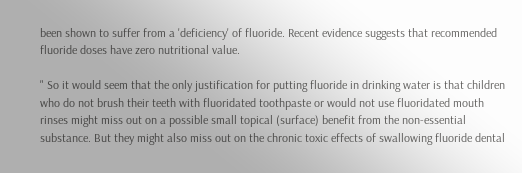been shown to suffer from a 'deficiency' of fluoride. Recent evidence suggests that recommended fluoride doses have zero nutritional value.

" So it would seem that the only justification for putting fluoride in drinking water is that children who do not brush their teeth with fluoridated toothpaste or would not use fluoridated mouth rinses might miss out on a possible small topical (surface) benefit from the non-essential substance. But they might also miss out on the chronic toxic effects of swallowing fluoride dental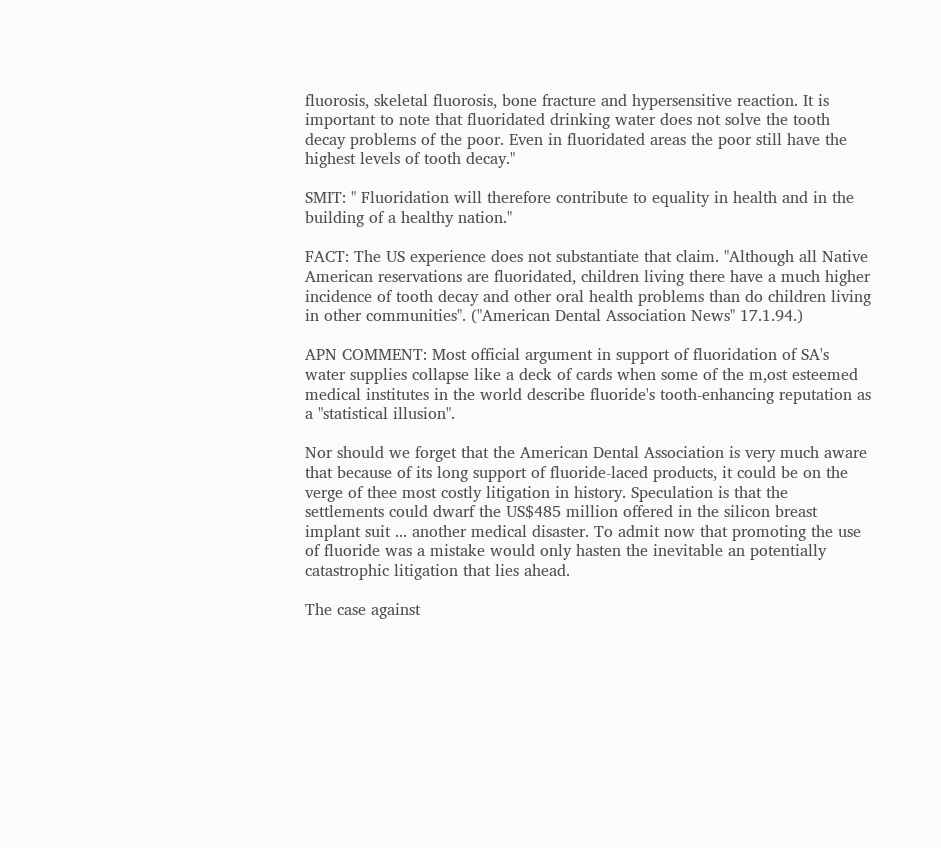fluorosis, skeletal fluorosis, bone fracture and hypersensitive reaction. It is important to note that fluoridated drinking water does not solve the tooth decay problems of the poor. Even in fluoridated areas the poor still have the highest levels of tooth decay."

SMIT: " Fluoridation will therefore contribute to equality in health and in the building of a healthy nation."

FACT: The US experience does not substantiate that claim. "Although all Native American reservations are fluoridated, children living there have a much higher incidence of tooth decay and other oral health problems than do children living in other communities". ("American Dental Association News" 17.1.94.)

APN COMMENT: Most official argument in support of fluoridation of SA's water supplies collapse like a deck of cards when some of the m,ost esteemed medical institutes in the world describe fluoride's tooth-enhancing reputation as a "statistical illusion".

Nor should we forget that the American Dental Association is very much aware that because of its long support of fluoride-laced products, it could be on the verge of thee most costly litigation in history. Speculation is that the settlements could dwarf the US$485 million offered in the silicon breast implant suit ... another medical disaster. To admit now that promoting the use of fluoride was a mistake would only hasten the inevitable an potentially catastrophic litigation that lies ahead.

The case against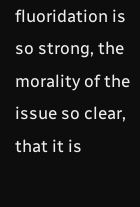fluoridation is so strong, the morality of the issue so clear, that it is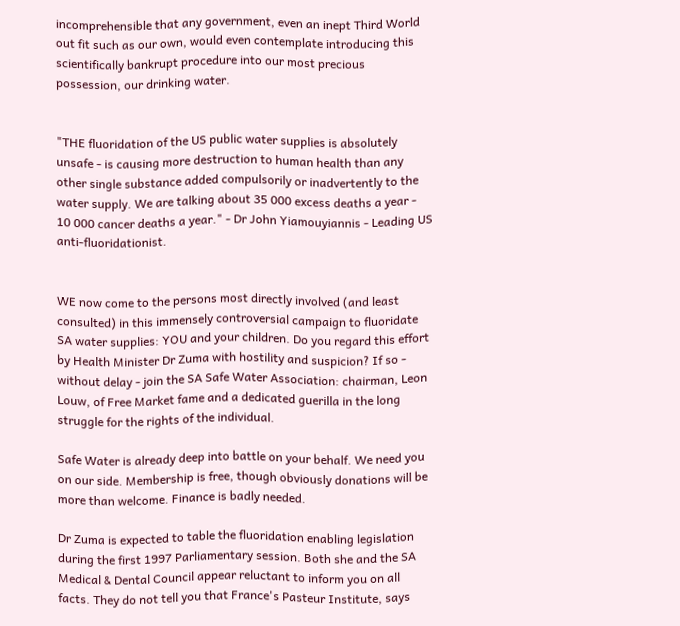incomprehensible that any government, even an inept Third World out fit such as our own, would even contemplate introducing this scientifically bankrupt procedure into our most precious possession, our drinking water.


"THE fluoridation of the US public water supplies is absolutely unsafe - is causing more destruction to human health than any other single substance added compulsorily or inadvertently to the water supply. We are talking about 35 000 excess deaths a year - 10 000 cancer deaths a year." - Dr John Yiamouyiannis - Leading US anti-fluoridationist.


WE now come to the persons most directly involved (and least consulted) in this immensely controversial campaign to fluoridate SA water supplies: YOU and your children. Do you regard this effort by Health Minister Dr Zuma with hostility and suspicion? If so - without delay - join the SA Safe Water Association: chairman, Leon Louw, of Free Market fame and a dedicated guerilla in the long struggle for the rights of the individual.

Safe Water is already deep into battle on your behalf. We need you on our side. Membership is free, though obviously donations will be more than welcome. Finance is badly needed.

Dr Zuma is expected to table the fluoridation enabling legislation during the first 1997 Parliamentary session. Both she and the SA Medical & Dental Council appear reluctant to inform you on all facts. They do not tell you that France's Pasteur Institute, says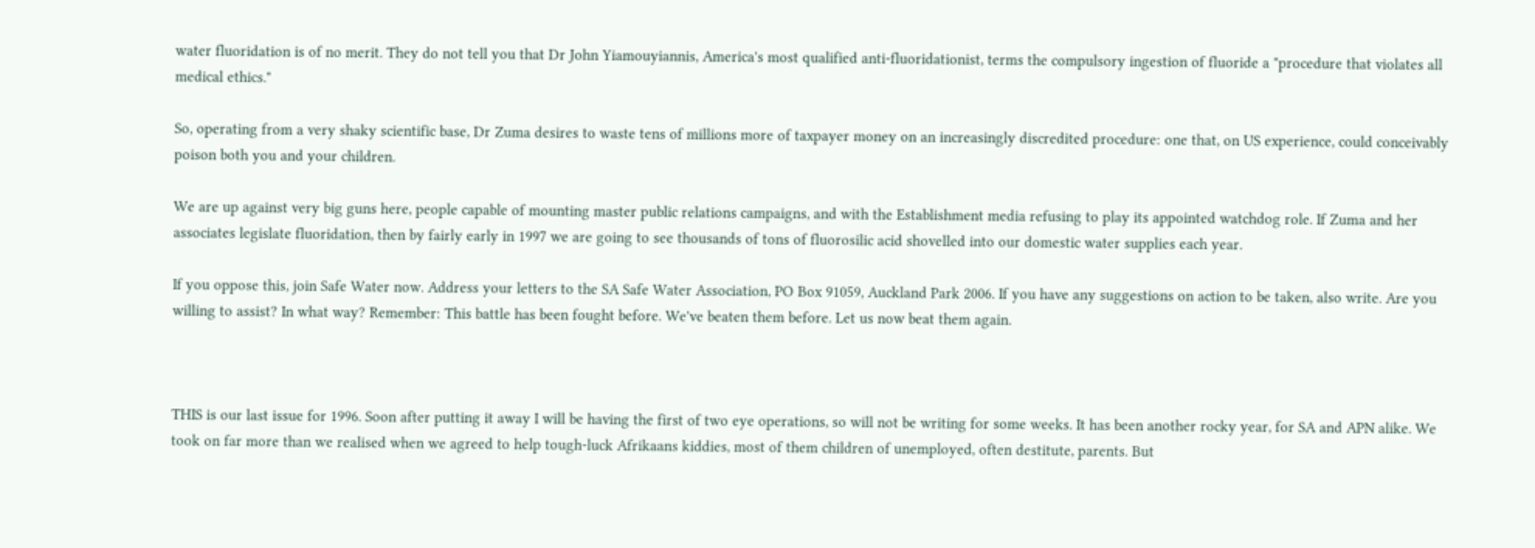water fluoridation is of no merit. They do not tell you that Dr John Yiamouyiannis, America's most qualified anti-fluoridationist, terms the compulsory ingestion of fluoride a "procedure that violates all medical ethics."

So, operating from a very shaky scientific base, Dr Zuma desires to waste tens of millions more of taxpayer money on an increasingly discredited procedure: one that, on US experience, could conceivably poison both you and your children.

We are up against very big guns here, people capable of mounting master public relations campaigns, and with the Establishment media refusing to play its appointed watchdog role. If Zuma and her associates legislate fluoridation, then by fairly early in 1997 we are going to see thousands of tons of fluorosilic acid shovelled into our domestic water supplies each year.

If you oppose this, join Safe Water now. Address your letters to the SA Safe Water Association, PO Box 91059, Auckland Park 2006. If you have any suggestions on action to be taken, also write. Are you willing to assist? In what way? Remember: This battle has been fought before. We've beaten them before. Let us now beat them again.



THIS is our last issue for 1996. Soon after putting it away I will be having the first of two eye operations, so will not be writing for some weeks. It has been another rocky year, for SA and APN alike. We took on far more than we realised when we agreed to help tough-luck Afrikaans kiddies, most of them children of unemployed, often destitute, parents. But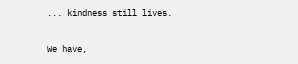... kindness still lives.

We have,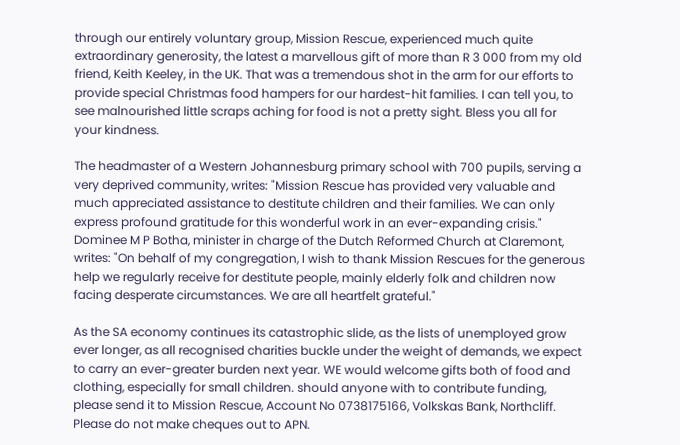through our entirely voluntary group, Mission Rescue, experienced much quite extraordinary generosity, the latest a marvellous gift of more than R 3 000 from my old friend, Keith Keeley, in the UK. That was a tremendous shot in the arm for our efforts to provide special Christmas food hampers for our hardest-hit families. I can tell you, to see malnourished little scraps aching for food is not a pretty sight. Bless you all for your kindness.

The headmaster of a Western Johannesburg primary school with 700 pupils, serving a very deprived community, writes: "Mission Rescue has provided very valuable and much appreciated assistance to destitute children and their families. We can only express profound gratitude for this wonderful work in an ever-expanding crisis." Dominee M P Botha, minister in charge of the Dutch Reformed Church at Claremont, writes: "On behalf of my congregation, I wish to thank Mission Rescues for the generous help we regularly receive for destitute people, mainly elderly folk and children now facing desperate circumstances. We are all heartfelt grateful."

As the SA economy continues its catastrophic slide, as the lists of unemployed grow ever longer, as all recognised charities buckle under the weight of demands, we expect to carry an ever-greater burden next year. WE would welcome gifts both of food and clothing, especially for small children. should anyone with to contribute funding, please send it to Mission Rescue, Account No 0738175166, Volkskas Bank, Northcliff. Please do not make cheques out to APN.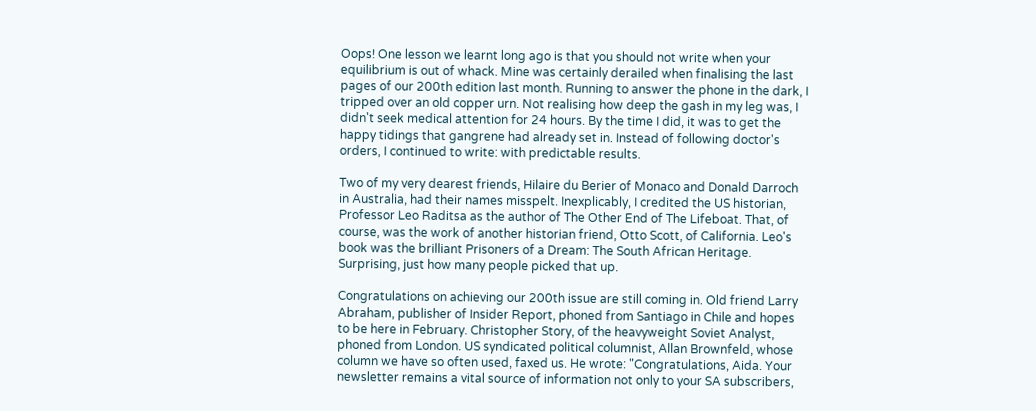Oops! One lesson we learnt long ago is that you should not write when your equilibrium is out of whack. Mine was certainly derailed when finalising the last pages of our 200th edition last month. Running to answer the phone in the dark, I tripped over an old copper urn. Not realising how deep the gash in my leg was, I didn't seek medical attention for 24 hours. By the time I did, it was to get the happy tidings that gangrene had already set in. Instead of following doctor's orders, I continued to write: with predictable results.

Two of my very dearest friends, Hilaire du Berier of Monaco and Donald Darroch in Australia, had their names misspelt. Inexplicably, I credited the US historian, Professor Leo Raditsa as the author of The Other End of The Lifeboat. That, of course, was the work of another historian friend, Otto Scott, of California. Leo's book was the brilliant Prisoners of a Dream: The South African Heritage. Surprising, just how many people picked that up.

Congratulations on achieving our 200th issue are still coming in. Old friend Larry Abraham, publisher of Insider Report, phoned from Santiago in Chile and hopes to be here in February. Christopher Story, of the heavyweight Soviet Analyst, phoned from London. US syndicated political columnist, Allan Brownfeld, whose column we have so often used, faxed us. He wrote: "Congratulations, Aida. Your newsletter remains a vital source of information not only to your SA subscribers,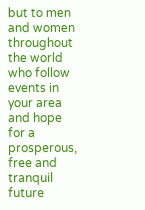but to men and women throughout the world who follow events in your area and hope for a prosperous, free and tranquil future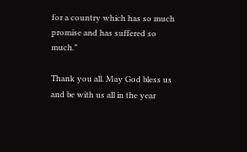for a country which has so much promise and has suffered so much."

Thank you all. May God bless us and be with us all in the year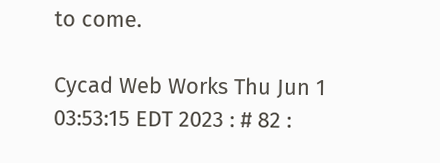to come.

Cycad Web Works Thu Jun 1 03:53:15 EDT 2023 : # 82 :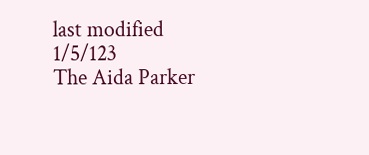last modified 1/5/123
The Aida Parker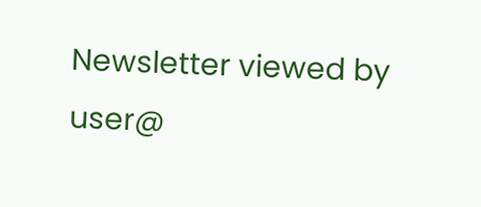Newsletter viewed by user@